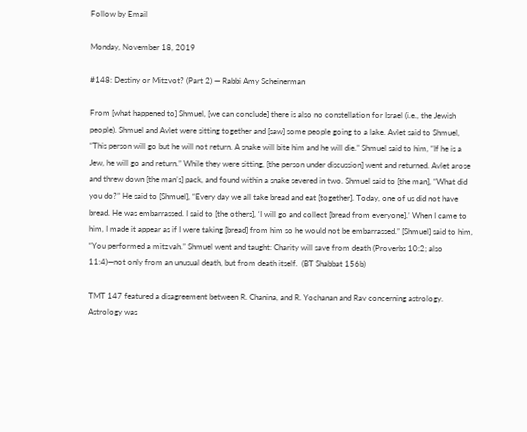Follow by Email

Monday, November 18, 2019

#148: Destiny or Mitzvot? (Part 2) — Rabbi Amy Scheinerman

From [what happened to] Shmuel, [we can conclude] there is also no constellation for Israel (i.e., the Jewish people). Shmuel and Avlet were sitting together and [saw] some people going to a lake. Avlet said to Shmuel, “This person will go but he will not return. A snake will bite him and he will die.” Shmuel said to him, “If he is a Jew, he will go and return.” While they were sitting, [the person under discussion] went and returned. Avlet arose and threw down [the man’s] pack, and found within a snake severed in two. Shmuel said to [the man], “What did you do?” He said to [Shmuel], “Every day we all take bread and eat [together]. Today, one of us did not have bread. He was embarrassed. I said to [the others], ‘I will go and collect [bread from everyone].’ When I came to him, I made it appear as if I were taking [bread] from him so he would not be embarrassed.” [Shmuel] said to him, “You performed a mitzvah.” Shmuel went and taught: Charity will save from death (Proverbs 10:2; also 11:4)—not only from an unusual death, but from death itself.  (BT Shabbat 156b)

TMT 147 featured a disagreement between R. Chanina, and R. Yochanan and Rav concerning astrology. Astrology was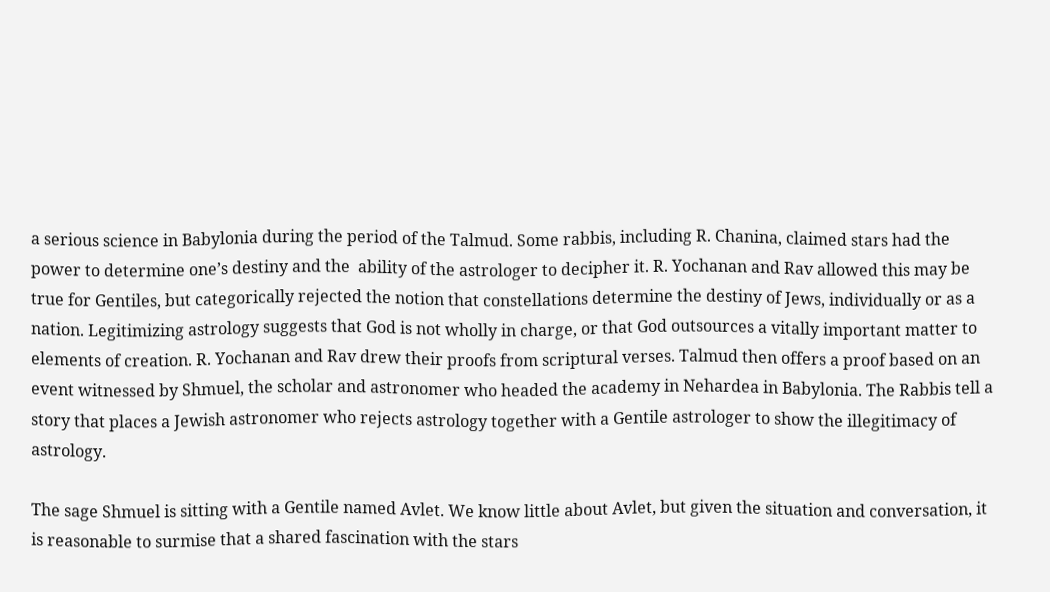a serious science in Babylonia during the period of the Talmud. Some rabbis, including R. Chanina, claimed stars had the power to determine one’s destiny and the  ability of the astrologer to decipher it. R. Yochanan and Rav allowed this may be true for Gentiles, but categorically rejected the notion that constellations determine the destiny of Jews, individually or as a nation. Legitimizing astrology suggests that God is not wholly in charge, or that God outsources a vitally important matter to elements of creation. R. Yochanan and Rav drew their proofs from scriptural verses. Talmud then offers a proof based on an event witnessed by Shmuel, the scholar and astronomer who headed the academy in Nehardea in Babylonia. The Rabbis tell a story that places a Jewish astronomer who rejects astrology together with a Gentile astrologer to show the illegitimacy of astrology.

The sage Shmuel is sitting with a Gentile named Avlet. We know little about Avlet, but given the situation and conversation, it is reasonable to surmise that a shared fascination with the stars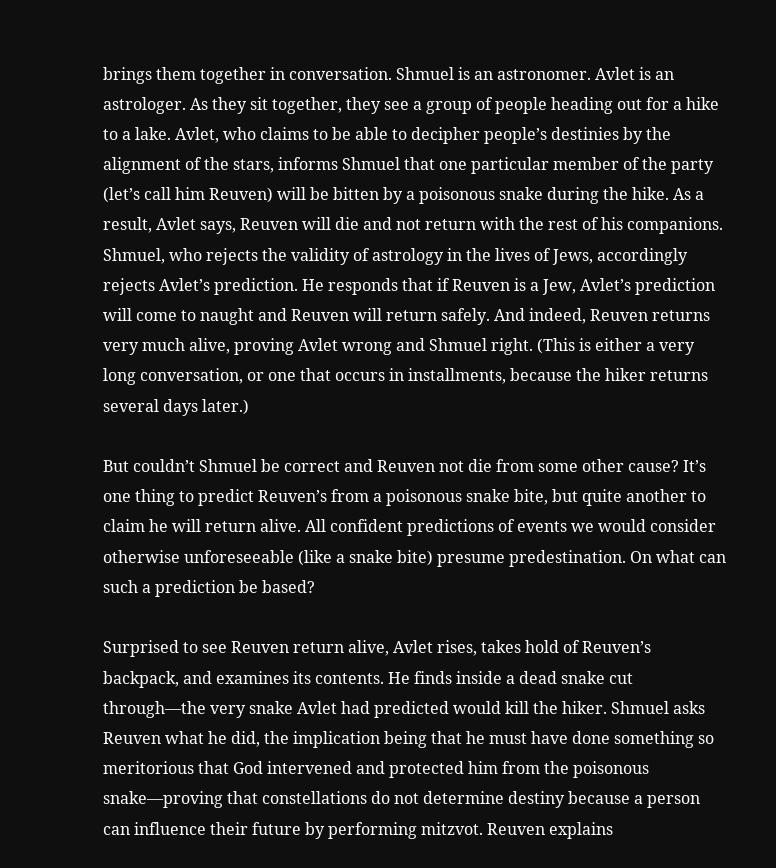brings them together in conversation. Shmuel is an astronomer. Avlet is an astrologer. As they sit together, they see a group of people heading out for a hike to a lake. Avlet, who claims to be able to decipher people’s destinies by the alignment of the stars, informs Shmuel that one particular member of the party (let’s call him Reuven) will be bitten by a poisonous snake during the hike. As a result, Avlet says, Reuven will die and not return with the rest of his companions. Shmuel, who rejects the validity of astrology in the lives of Jews, accordingly rejects Avlet’s prediction. He responds that if Reuven is a Jew, Avlet’s prediction will come to naught and Reuven will return safely. And indeed, Reuven returns very much alive, proving Avlet wrong and Shmuel right. (This is either a very long conversation, or one that occurs in installments, because the hiker returns several days later.)

But couldn’t Shmuel be correct and Reuven not die from some other cause? It’s one thing to predict Reuven’s from a poisonous snake bite, but quite another to claim he will return alive. All confident predictions of events we would consider otherwise unforeseeable (like a snake bite) presume predestination. On what can such a prediction be based?

Surprised to see Reuven return alive, Avlet rises, takes hold of Reuven’s backpack, and examines its contents. He finds inside a dead snake cut through—the very snake Avlet had predicted would kill the hiker. Shmuel asks Reuven what he did, the implication being that he must have done something so meritorious that God intervened and protected him from the poisonous snake—proving that constellations do not determine destiny because a person can influence their future by performing mitzvot. Reuven explains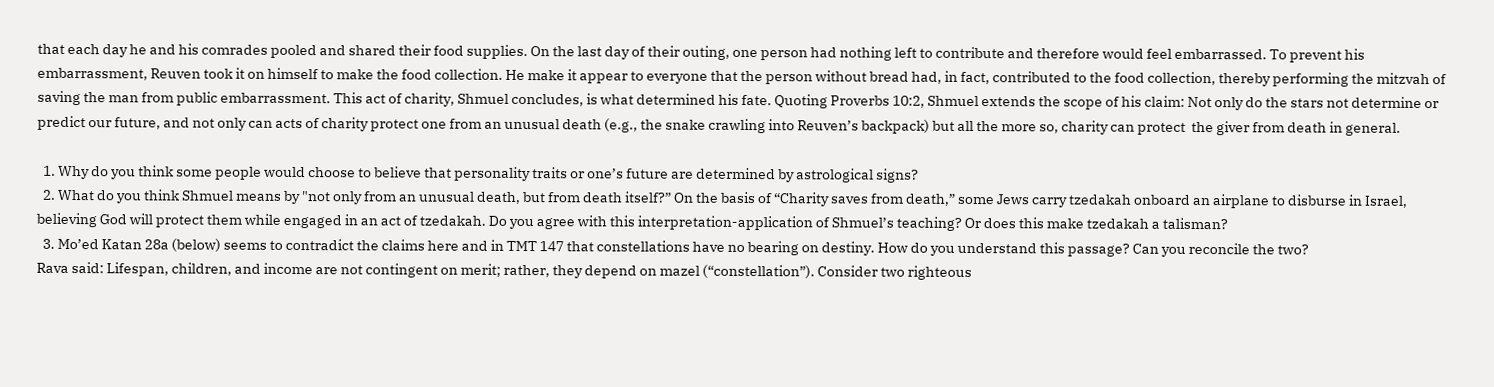that each day he and his comrades pooled and shared their food supplies. On the last day of their outing, one person had nothing left to contribute and therefore would feel embarrassed. To prevent his embarrassment, Reuven took it on himself to make the food collection. He make it appear to everyone that the person without bread had, in fact, contributed to the food collection, thereby performing the mitzvah of saving the man from public embarrassment. This act of charity, Shmuel concludes, is what determined his fate. Quoting Proverbs 10:2, Shmuel extends the scope of his claim: Not only do the stars not determine or predict our future, and not only can acts of charity protect one from an unusual death (e.g., the snake crawling into Reuven’s backpack) but all the more so, charity can protect  the giver from death in general.

  1. Why do you think some people would choose to believe that personality traits or one’s future are determined by astrological signs?
  2. What do you think Shmuel means by "not only from an unusual death, but from death itself?” On the basis of “Charity saves from death,” some Jews carry tzedakah onboard an airplane to disburse in Israel, believing God will protect them while engaged in an act of tzedakah. Do you agree with this interpretation-application of Shmuel’s teaching? Or does this make tzedakah a talisman?
  3. Mo’ed Katan 28a (below) seems to contradict the claims here and in TMT 147 that constellations have no bearing on destiny. How do you understand this passage? Can you reconcile the two?
Rava said: Lifespan, children, and income are not contingent on merit; rather, they depend on mazel (“constellation”). Consider two righteous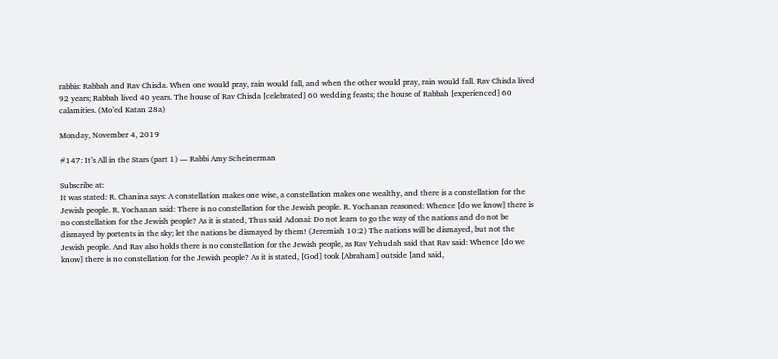rabbis: Rabbah and Rav Chisda. When one would pray, rain would fall, and when the other would pray, rain would fall. Rav Chisda lived 92 years; Rabbah lived 40 years. The house of Rav Chisda [celebrated] 60 wedding feasts; the house of Rabbah [experienced] 60 calamities. (Mo’ed Katan 28a)

Monday, November 4, 2019

#147: It’s All in the Stars (part 1) — Rabbi Amy Scheinerman

Subscribe at:
It was stated: R. Chanina says: A constellation makes one wise, a constellation makes one wealthy, and there is a constellation for the Jewish people. R. Yochanan said: There is no constellation for the Jewish people. R. Yochanan reasoned: Whence [do we know] there is no constellation for the Jewish people? As it is stated, Thus said Adonai: Do not learn to go the way of the nations and do not be dismayed by portents in the sky; let the nations be dismayed by them! (Jeremiah 10:2) The nations will be dismayed, but not the Jewish people. And Rav also holds there is no constellation for the Jewish people, as Rav Yehudah said that Rav said: Whence [do we know] there is no constellation for the Jewish people? As it is stated, [God] took [Abraham] outside [and said,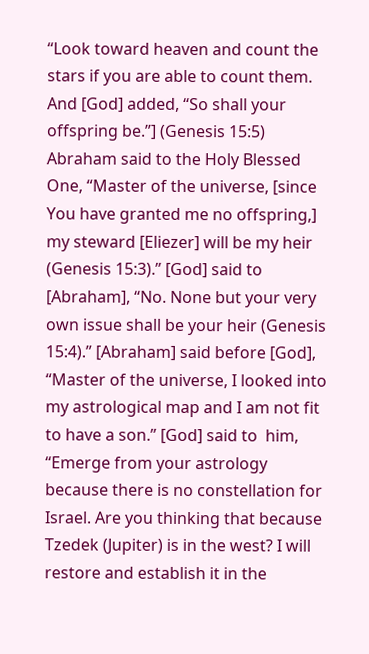“Look toward heaven and count the stars if you are able to count them. And [God] added, “So shall your offspring be.”] (Genesis 15:5) Abraham said to the Holy Blessed One, “Master of the universe, [since You have granted me no offspring,] my steward [Eliezer] will be my heir (Genesis 15:3).” [God] said to [Abraham], “No. None but your very own issue shall be your heir (Genesis 15:4).” [Abraham] said before [God], “Master of the universe, I looked into my astrological map and I am not fit to have a son.” [God] said to  him, “Emerge from your astrology because there is no constellation for Israel. Are you thinking that because Tzedek (Jupiter) is in the west? I will restore and establish it in the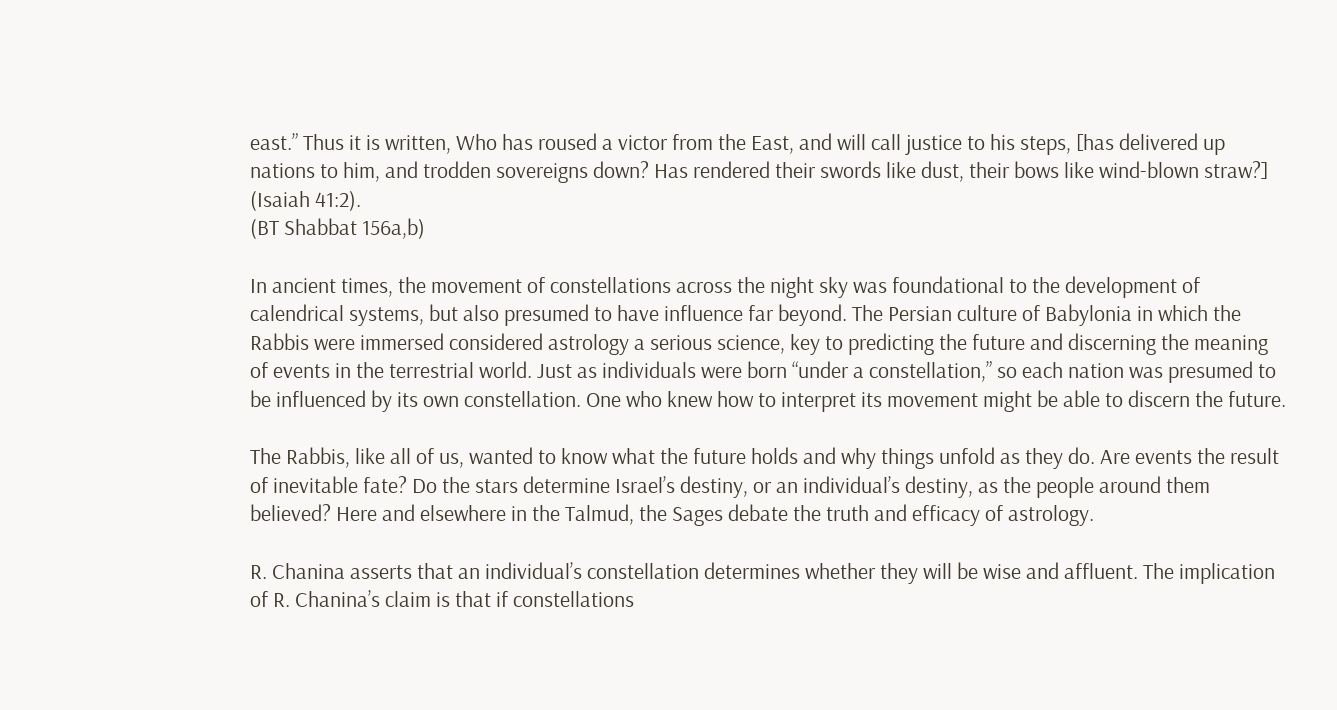east.” Thus it is written, Who has roused a victor from the East, and will call justice to his steps, [has delivered up nations to him, and trodden sovereigns down? Has rendered their swords like dust, their bows like wind-blown straw?] (Isaiah 41:2).
(BT Shabbat 156a,b)

In ancient times, the movement of constellations across the night sky was foundational to the development of calendrical systems, but also presumed to have influence far beyond. The Persian culture of Babylonia in which the Rabbis were immersed considered astrology a serious science, key to predicting the future and discerning the meaning of events in the terrestrial world. Just as individuals were born “under a constellation,” so each nation was presumed to be influenced by its own constellation. One who knew how to interpret its movement might be able to discern the future.

The Rabbis, like all of us, wanted to know what the future holds and why things unfold as they do. Are events the result of inevitable fate? Do the stars determine Israel’s destiny, or an individual’s destiny, as the people around them believed? Here and elsewhere in the Talmud, the Sages debate the truth and efficacy of astrology.

R. Chanina asserts that an individual’s constellation determines whether they will be wise and affluent. The implication of R. Chanina’s claim is that if constellations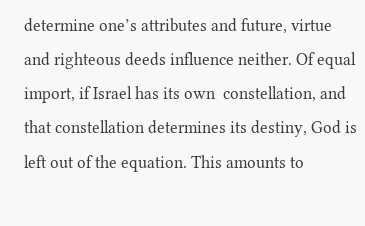determine one’s attributes and future, virtue and righteous deeds influence neither. Of equal import, if Israel has its own  constellation, and that constellation determines its destiny, God is left out of the equation. This amounts to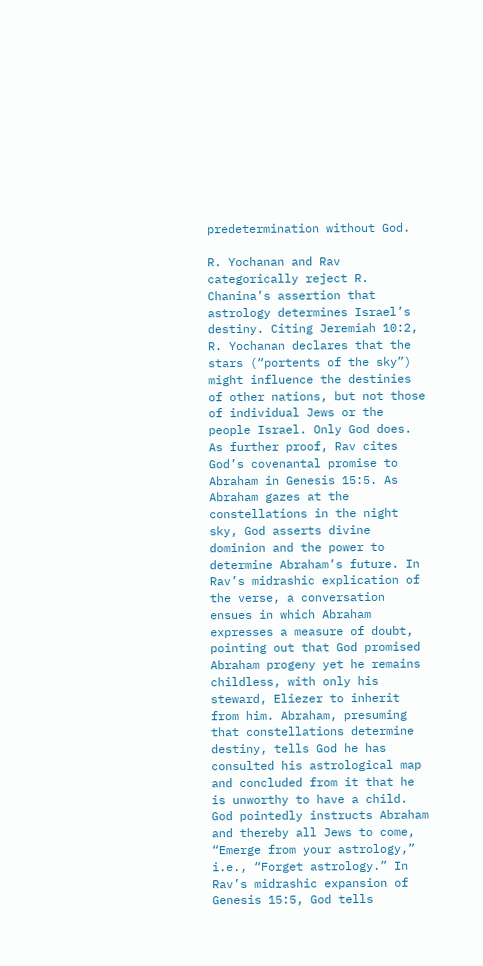predetermination without God.

R. Yochanan and Rav categorically reject R. Chanina’s assertion that astrology determines Israel’s destiny. Citing Jeremiah 10:2, R. Yochanan declares that the stars (“portents of the sky”) might influence the destinies of other nations, but not those of individual Jews or the people Israel. Only God does. As further proof, Rav cites God’s covenantal promise to Abraham in Genesis 15:5. As Abraham gazes at the constellations in the night sky, God asserts divine dominion and the power to determine Abraham’s future. In Rav’s midrashic explication of the verse, a conversation ensues in which Abraham expresses a measure of doubt, pointing out that God promised Abraham progeny yet he remains childless, with only his steward, Eliezer to inherit from him. Abraham, presuming that constellations determine destiny, tells God he has consulted his astrological map and concluded from it that he is unworthy to have a child. God pointedly instructs Abraham and thereby all Jews to come, “Emerge from your astrology,” i.e., “Forget astrology.” In Rav’s midrashic expansion of Genesis 15:5, God tells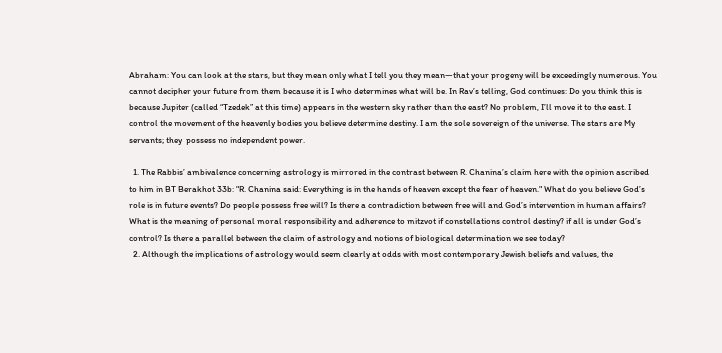Abraham: You can look at the stars, but they mean only what I tell you they mean—that your progeny will be exceedingly numerous. You cannot decipher your future from them because it is I who determines what will be. In Rav’s telling, God continues: Do you think this is because Jupiter (called “Tzedek” at this time) appears in the western sky rather than the east? No problem, I’ll move it to the east. I control the movement of the heavenly bodies you believe determine destiny. I am the sole sovereign of the universe. The stars are My servants; they  possess no independent power.

  1. The Rabbis’ ambivalence concerning astrology is mirrored in the contrast between R. Chanina’s claim here with the opinion ascribed to him in BT Berakhot 33b: "R. Chanina said: Everything is in the hands of heaven except the fear of heaven." What do you believe God’s role is in future events? Do people possess free will? Is there a contradiction between free will and God’s intervention in human affairs? What is the meaning of personal moral responsibility and adherence to mitzvot if constellations control destiny? if all is under God’s control? Is there a parallel between the claim of astrology and notions of biological determination we see today?
  2. Although the implications of astrology would seem clearly at odds with most contemporary Jewish beliefs and values, the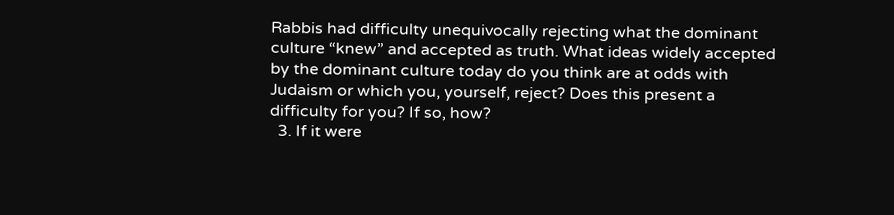Rabbis had difficulty unequivocally rejecting what the dominant culture “knew” and accepted as truth. What ideas widely accepted by the dominant culture today do you think are at odds with Judaism or which you, yourself, reject? Does this present a difficulty for you? If so, how?
  3. If it were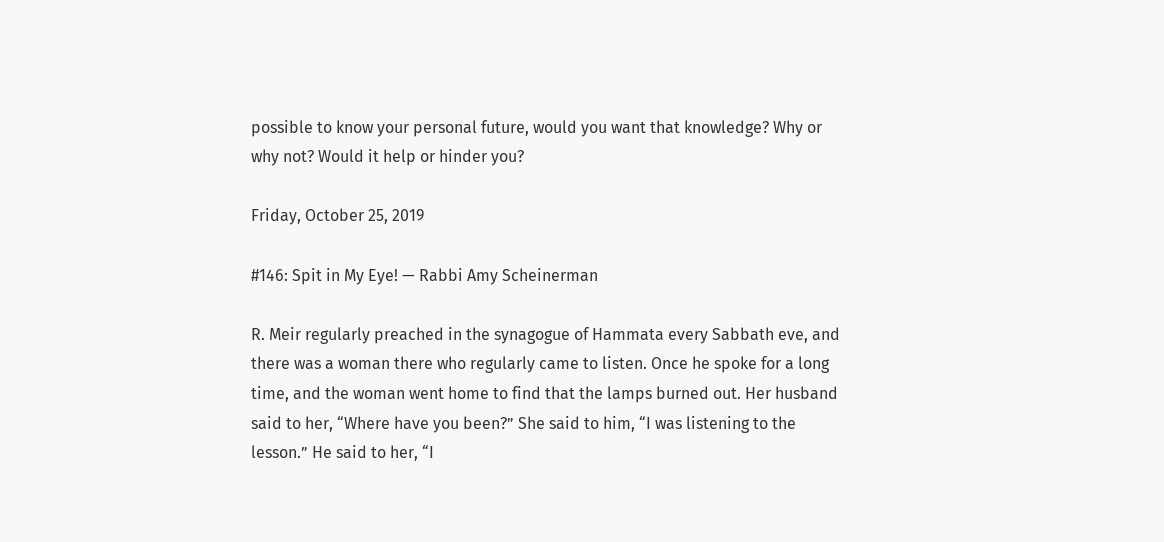possible to know your personal future, would you want that knowledge? Why or why not? Would it help or hinder you?

Friday, October 25, 2019

#146: Spit in My Eye! — Rabbi Amy Scheinerman

R. Meir regularly preached in the synagogue of Hammata every Sabbath eve, and there was a woman there who regularly came to listen. Once he spoke for a long time, and the woman went home to find that the lamps burned out. Her husband said to her, “Where have you been?” She said to him, “I was listening to the lesson.” He said to her, “I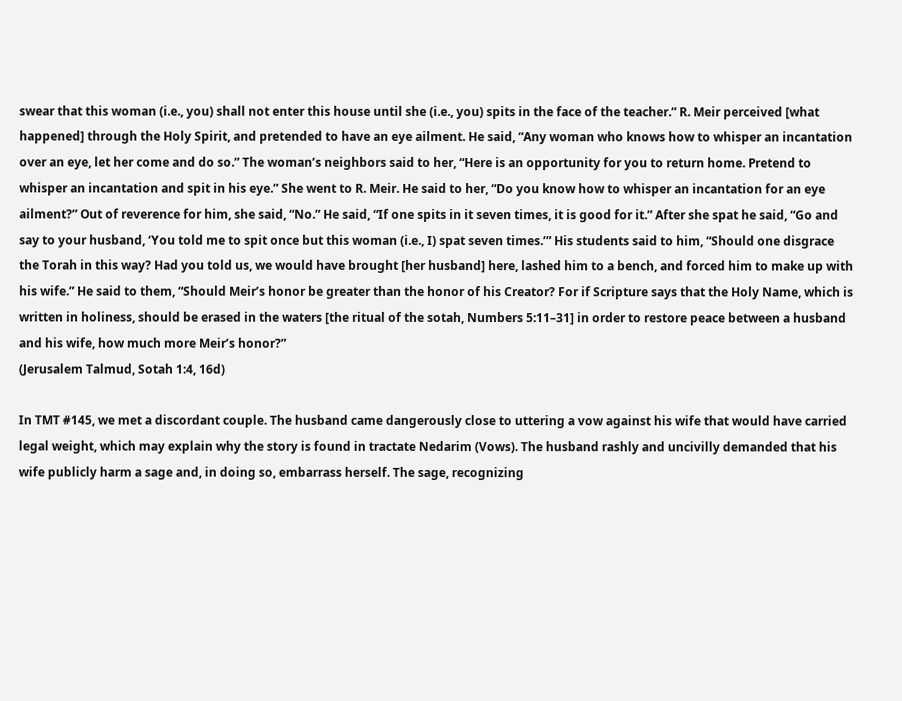swear that this woman (i.e., you) shall not enter this house until she (i.e., you) spits in the face of the teacher.” R. Meir perceived [what happened] through the Holy Spirit, and pretended to have an eye ailment. He said, “Any woman who knows how to whisper an incantation over an eye, let her come and do so.” The woman’s neighbors said to her, “Here is an opportunity for you to return home. Pretend to whisper an incantation and spit in his eye.” She went to R. Meir. He said to her, “Do you know how to whisper an incantation for an eye ailment?” Out of reverence for him, she said, “No.” He said, “If one spits in it seven times, it is good for it.” After she spat he said, “Go and say to your husband, ‘You told me to spit once but this woman (i.e., I) spat seven times.’” His students said to him, “Should one disgrace the Torah in this way? Had you told us, we would have brought [her husband] here, lashed him to a bench, and forced him to make up with his wife.” He said to them, “Should Meir’s honor be greater than the honor of his Creator? For if Scripture says that the Holy Name, which is written in holiness, should be erased in the waters [the ritual of the sotah, Numbers 5:11–31] in order to restore peace between a husband and his wife, how much more Meir’s honor?”
(Jerusalem Talmud, Sotah 1:4, 16d)

In TMT #145, we met a discordant couple. The husband came dangerously close to uttering a vow against his wife that would have carried legal weight, which may explain why the story is found in tractate Nedarim (Vows). The husband rashly and uncivilly demanded that his wife publicly harm a sage and, in doing so, embarrass herself. The sage, recognizing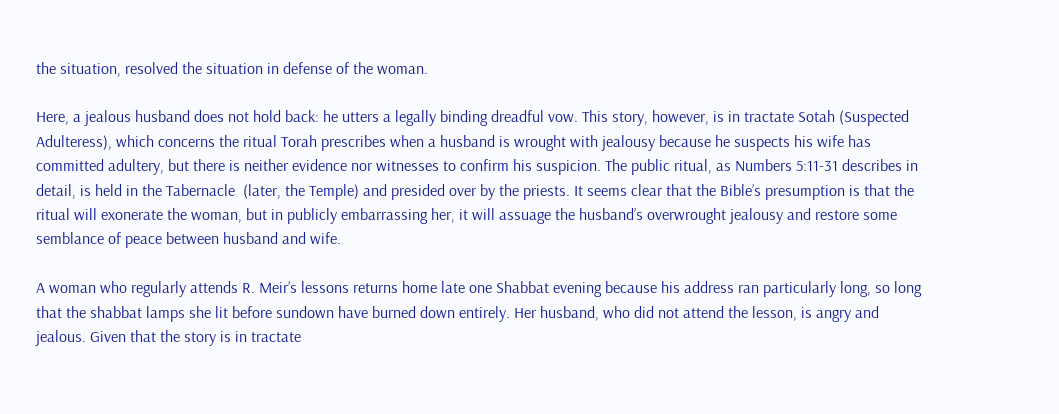the situation, resolved the situation in defense of the woman.

Here, a jealous husband does not hold back: he utters a legally binding dreadful vow. This story, however, is in tractate Sotah (Suspected Adulteress), which concerns the ritual Torah prescribes when a husband is wrought with jealousy because he suspects his wife has committed adultery, but there is neither evidence nor witnesses to confirm his suspicion. The public ritual, as Numbers 5:11-31 describes in detail, is held in the Tabernacle  (later, the Temple) and presided over by the priests. It seems clear that the Bible’s presumption is that the ritual will exonerate the woman, but in publicly embarrassing her, it will assuage the husband’s overwrought jealousy and restore some semblance of peace between husband and wife.

A woman who regularly attends R. Meir’s lessons returns home late one Shabbat evening because his address ran particularly long, so long that the shabbat lamps she lit before sundown have burned down entirely. Her husband, who did not attend the lesson, is angry and jealous. Given that the story is in tractate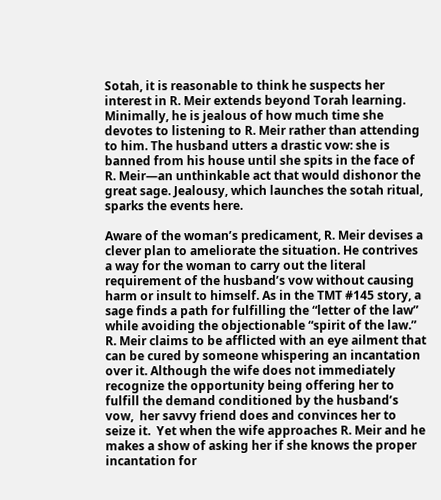Sotah, it is reasonable to think he suspects her interest in R. Meir extends beyond Torah learning. Minimally, he is jealous of how much time she devotes to listening to R. Meir rather than attending to him. The husband utters a drastic vow: she is banned from his house until she spits in the face of R. Meir—an unthinkable act that would dishonor the great sage. Jealousy, which launches the sotah ritual, sparks the events here.

Aware of the woman’s predicament, R. Meir devises a clever plan to ameliorate the situation. He contrives a way for the woman to carry out the literal requirement of the husband’s vow without causing harm or insult to himself. As in the TMT #145 story, a sage finds a path for fulfilling the “letter of the law” while avoiding the objectionable “spirit of the law.” R. Meir claims to be afflicted with an eye ailment that can be cured by someone whispering an incantation over it. Although the wife does not immediately recognize the opportunity being offering her to fulfill the demand conditioned by the husband’s vow,  her savvy friend does and convinces her to seize it.  Yet when the wife approaches R. Meir and he makes a show of asking her if she knows the proper incantation for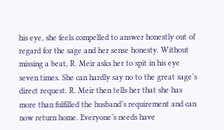his eye, she feels compelled to answer honestly out of regard for the sage and her sense honesty. Without missing a beat, R. Meir asks her to spit in his eye seven times. She can hardly say no to the great sage’s direct request. R. Meir then tells her that she has more than fulfilled the husband’s requirement and can now return home. Everyone’s needs have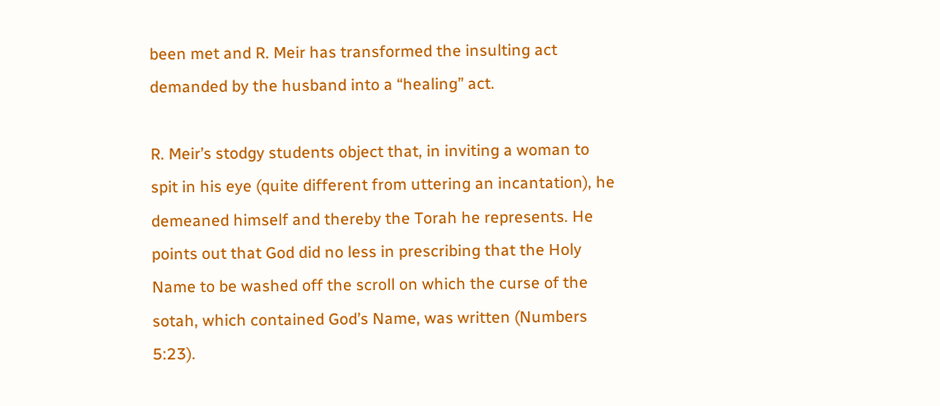been met and R. Meir has transformed the insulting act demanded by the husband into a “healing” act.

R. Meir’s stodgy students object that, in inviting a woman to spit in his eye (quite different from uttering an incantation), he demeaned himself and thereby the Torah he represents. He points out that God did no less in prescribing that the Holy Name to be washed off the scroll on which the curse of the sotah, which contained God’s Name, was written (Numbers 5:23).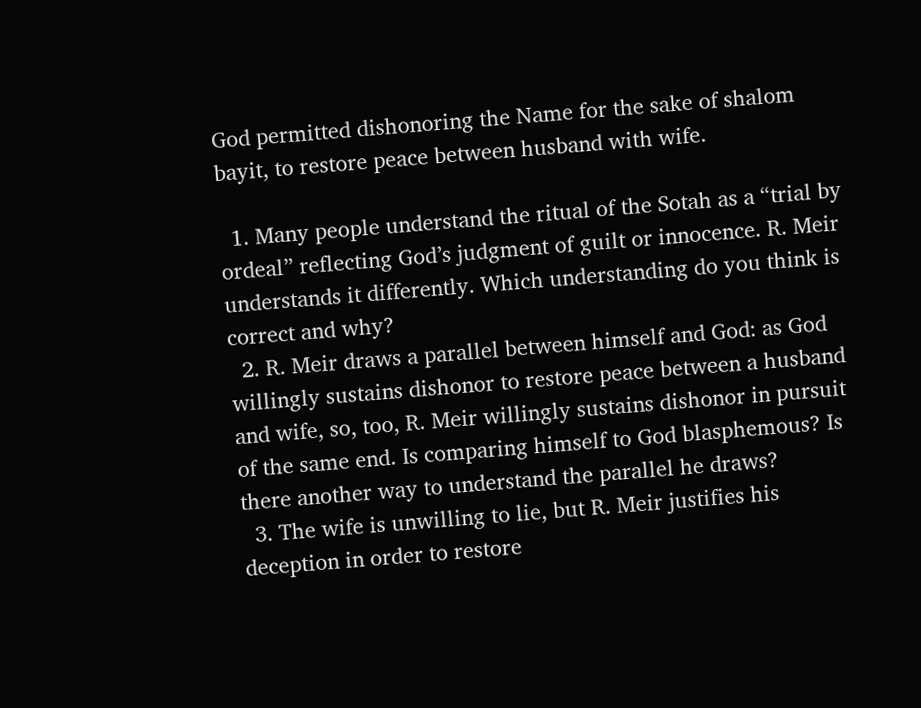God permitted dishonoring the Name for the sake of shalom bayit, to restore peace between husband with wife.

  1. Many people understand the ritual of the Sotah as a “trial by ordeal” reflecting God’s judgment of guilt or innocence. R. Meir understands it differently. Which understanding do you think is correct and why?
  2. R. Meir draws a parallel between himself and God: as God willingly sustains dishonor to restore peace between a husband and wife, so, too, R. Meir willingly sustains dishonor in pursuit of the same end. Is comparing himself to God blasphemous? Is there another way to understand the parallel he draws?
  3. The wife is unwilling to lie, but R. Meir justifies his deception in order to restore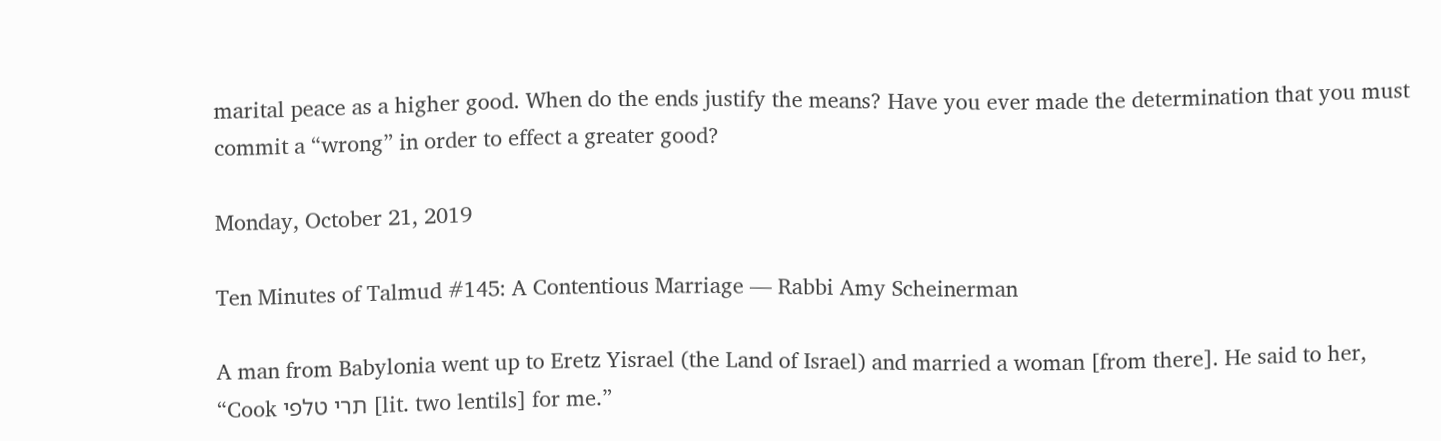marital peace as a higher good. When do the ends justify the means? Have you ever made the determination that you must commit a “wrong” in order to effect a greater good?

Monday, October 21, 2019

Ten Minutes of Talmud #145: A Contentious Marriage — Rabbi Amy Scheinerman

A man from Babylonia went up to Eretz Yisrael (the Land of Israel) and married a woman [from there]. He said to her, “Cook תרי טלפי [lit. two lentils] for me.”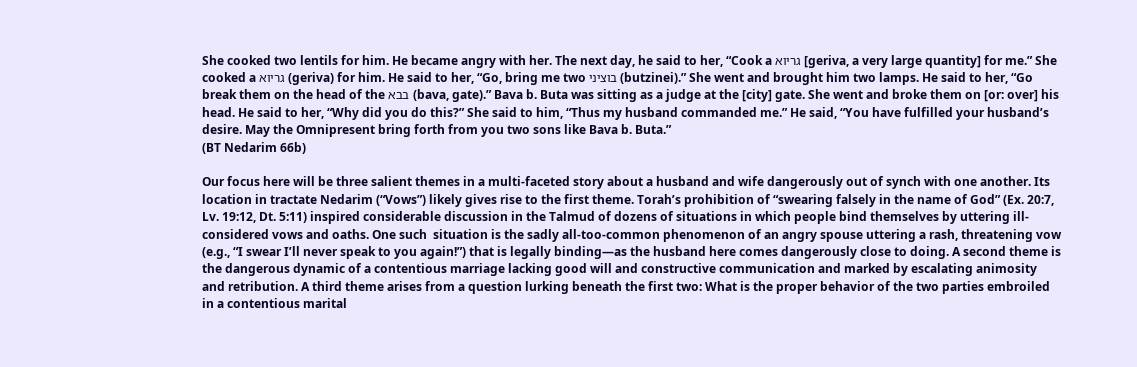She cooked two lentils for him. He became angry with her. The next day, he said to her, “Cook a גריוא [geriva, a very large quantity] for me.” She cooked a גריוא (geriva) for him. He said to her, “Go, bring me two בוציני (butzinei).” She went and brought him two lamps. He said to her, “Go break them on the head of the בבא (bava, gate).” Bava b. Buta was sitting as a judge at the [city] gate. She went and broke them on [or: over] his head. He said to her, “Why did you do this?” She said to him, “Thus my husband commanded me.” He said, “You have fulfilled your husband’s desire. May the Omnipresent bring forth from you two sons like Bava b. Buta.”
(BT Nedarim 66b)

Our focus here will be three salient themes in a multi-faceted story about a husband and wife dangerously out of synch with one another. Its location in tractate Nedarim (“Vows”) likely gives rise to the first theme. Torah’s prohibition of “swearing falsely in the name of God” (Ex. 20:7, Lv. 19:12, Dt. 5:11) inspired considerable discussion in the Talmud of dozens of situations in which people bind themselves by uttering ill-considered vows and oaths. One such  situation is the sadly all-too-common phenomenon of an angry spouse uttering a rash, threatening vow (e.g., “I swear I’ll never speak to you again!”) that is legally binding—as the husband here comes dangerously close to doing. A second theme is the dangerous dynamic of a contentious marriage lacking good will and constructive communication and marked by escalating animosity and retribution. A third theme arises from a question lurking beneath the first two: What is the proper behavior of the two parties embroiled in a contentious marital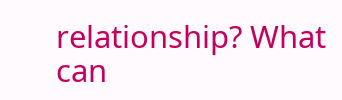relationship? What can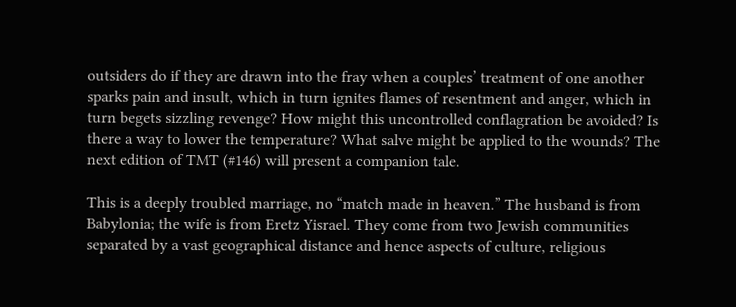outsiders do if they are drawn into the fray when a couples’ treatment of one another sparks pain and insult, which in turn ignites flames of resentment and anger, which in turn begets sizzling revenge? How might this uncontrolled conflagration be avoided? Is there a way to lower the temperature? What salve might be applied to the wounds? The next edition of TMT (#146) will present a companion tale.

This is a deeply troubled marriage, no “match made in heaven.” The husband is from Babylonia; the wife is from Eretz Yisrael. They come from two Jewish communities separated by a vast geographical distance and hence aspects of culture, religious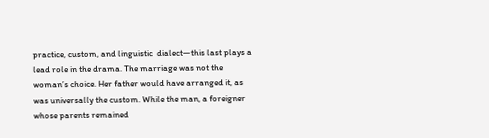practice, custom, and linguistic  dialect—this last plays a lead role in the drama. The marriage was not the woman’s choice. Her father would have arranged it, as was universally the custom. While the man, a foreigner whose parents remained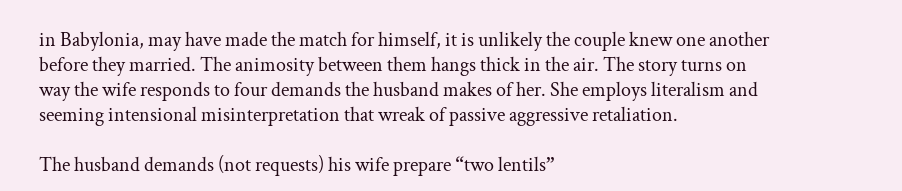in Babylonia, may have made the match for himself, it is unlikely the couple knew one another before they married. The animosity between them hangs thick in the air. The story turns on way the wife responds to four demands the husband makes of her. She employs literalism and seeming intensional misinterpretation that wreak of passive aggressive retaliation.

The husband demands (not requests) his wife prepare “two lentils”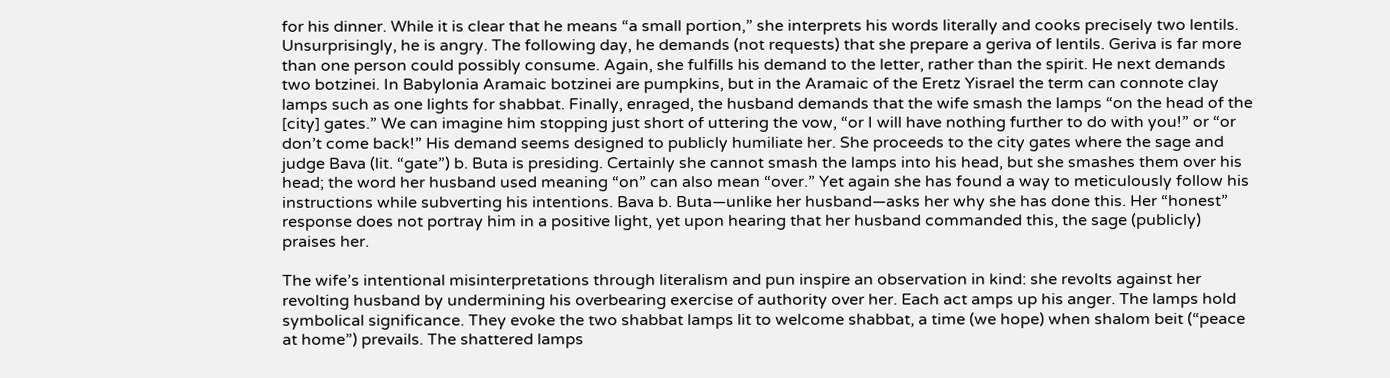for his dinner. While it is clear that he means “a small portion,” she interprets his words literally and cooks precisely two lentils. Unsurprisingly, he is angry. The following day, he demands (not requests) that she prepare a geriva of lentils. Geriva is far more than one person could possibly consume. Again, she fulfills his demand to the letter, rather than the spirit. He next demands two botzinei. In Babylonia Aramaic botzinei are pumpkins, but in the Aramaic of the Eretz Yisrael the term can connote clay lamps such as one lights for shabbat. Finally, enraged, the husband demands that the wife smash the lamps “on the head of the [city] gates.” We can imagine him stopping just short of uttering the vow, “or I will have nothing further to do with you!” or “or don’t come back!” His demand seems designed to publicly humiliate her. She proceeds to the city gates where the sage and judge Bava (lit. “gate”) b. Buta is presiding. Certainly she cannot smash the lamps into his head, but she smashes them over his head; the word her husband used meaning “on” can also mean “over.” Yet again she has found a way to meticulously follow his instructions while subverting his intentions. Bava b. Buta—unlike her husband—asks her why she has done this. Her “honest” response does not portray him in a positive light, yet upon hearing that her husband commanded this, the sage (publicly) praises her.

The wife’s intentional misinterpretations through literalism and pun inspire an observation in kind: she revolts against her revolting husband by undermining his overbearing exercise of authority over her. Each act amps up his anger. The lamps hold symbolical significance. They evoke the two shabbat lamps lit to welcome shabbat, a time (we hope) when shalom beit (“peace at home”) prevails. The shattered lamps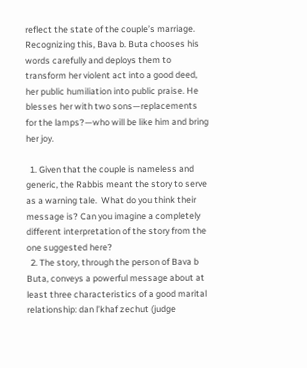reflect the state of the couple’s marriage. Recognizing this, Bava b. Buta chooses his words carefully and deploys them to transform her violent act into a good deed, her public humiliation into public praise. He blesses her with two sons—replacements for the lamps?—who will be like him and bring her joy.

  1. Given that the couple is nameless and generic, the Rabbis meant the story to serve as a warning tale.  What do you think their message is? Can you imagine a completely different interpretation of the story from the one suggested here?
  2. The story, through the person of Bava b Buta, conveys a powerful message about at least three characteristics of a good marital relationship: dan l’khaf zechut (judge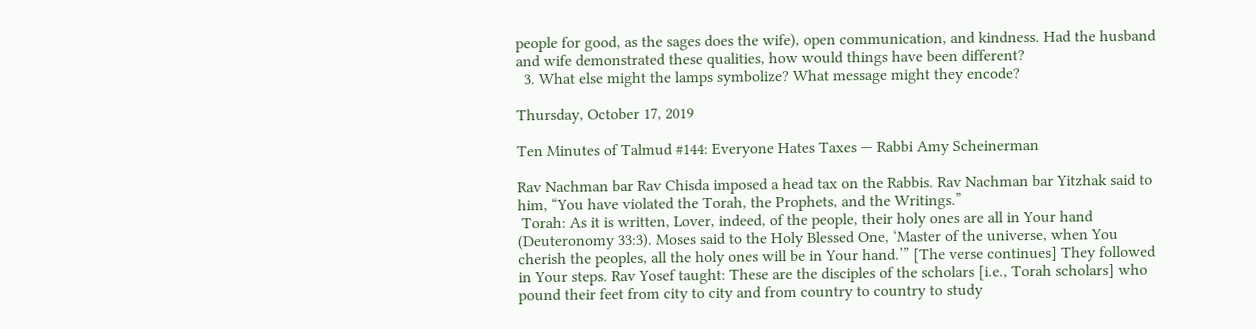people for good, as the sages does the wife), open communication, and kindness. Had the husband and wife demonstrated these qualities, how would things have been different?
  3. What else might the lamps symbolize? What message might they encode?

Thursday, October 17, 2019

Ten Minutes of Talmud #144: Everyone Hates Taxes — Rabbi Amy Scheinerman

Rav Nachman bar Rav Chisda imposed a head tax on the Rabbis. Rav Nachman bar Yitzhak said to him, “You have violated the Torah, the Prophets, and the Writings.”
 Torah: As it is written, Lover, indeed, of the people, their holy ones are all in Your hand (Deuteronomy 33:3). Moses said to the Holy Blessed One, ‘Master of the universe, when You cherish the peoples, all the holy ones will be in Your hand.’” [The verse continues] They followed in Your steps. Rav Yosef taught: These are the disciples of the scholars [i.e., Torah scholars] who pound their feet from city to city and from country to country to study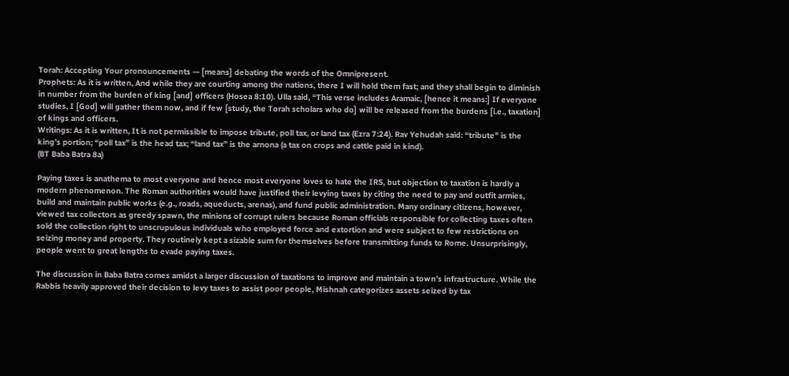Torah: Accepting Your pronouncements — [means] debating the words of the Omnipresent.
Prophets: As it is written, And while they are courting among the nations, there I will hold them fast; and they shall begin to diminish in number from the burden of king [and] officers (Hosea 8:10). Ulla said, “This verse includes Aramaic, [hence it means:] If everyone studies, I [God] will gather them now, and if few [study, the Torah scholars who do] will be released from the burdens [i.e., taxation] of kings and officers.
Writings: As it is written, It is not permissible to impose tribute, poll tax, or land tax (Ezra 7:24). Rav Yehudah said: “tribute” is the king’s portion; “poll tax” is the head tax; “land tax” is the arnona (a tax on crops and cattle paid in kind).
(BT Baba Batra 8a)

Paying taxes is anathema to most everyone and hence most everyone loves to hate the IRS, but objection to taxation is hardly a modern phenomenon. The Roman authorities would have justified their levying taxes by citing the need to pay and outfit armies, build and maintain public works (e.g., roads, aqueducts, arenas), and fund public administration. Many ordinary citizens, however, viewed tax collectors as greedy spawn, the minions of corrupt rulers because Roman officials responsible for collecting taxes often sold the collection right to unscrupulous individuals who employed force and extortion and were subject to few restrictions on seizing money and property. They routinely kept a sizable sum for themselves before transmitting funds to Rome. Unsurprisingly, people went to great lengths to evade paying taxes.

The discussion in Baba Batra comes amidst a larger discussion of taxations to improve and maintain a town’s infrastructure. While the Rabbis heavily approved their decision to levy taxes to assist poor people, Mishnah categorizes assets seized by tax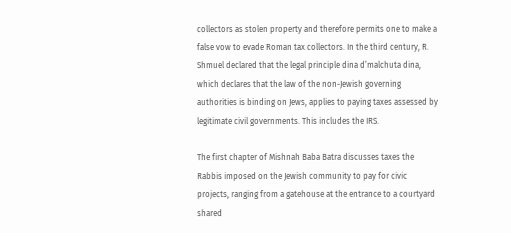collectors as stolen property and therefore permits one to make a false vow to evade Roman tax collectors. In the third century, R. Shmuel declared that the legal principle dina d’malchuta dina, which declares that the law of the non-Jewish governing authorities is binding on Jews, applies to paying taxes assessed by legitimate civil governments. This includes the IRS.

The first chapter of Mishnah Baba Batra discusses taxes the Rabbis imposed on the Jewish community to pay for civic projects, ranging from a gatehouse at the entrance to a courtyard shared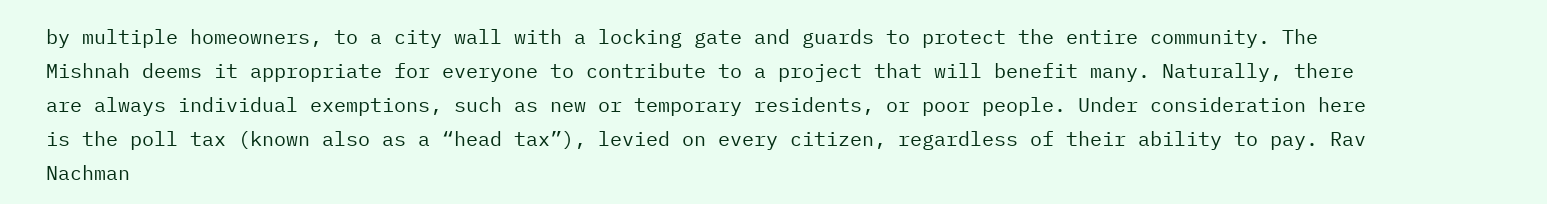by multiple homeowners, to a city wall with a locking gate and guards to protect the entire community. The Mishnah deems it appropriate for everyone to contribute to a project that will benefit many. Naturally, there are always individual exemptions, such as new or temporary residents, or poor people. Under consideration here is the poll tax (known also as a “head tax”), levied on every citizen, regardless of their ability to pay. Rav Nachman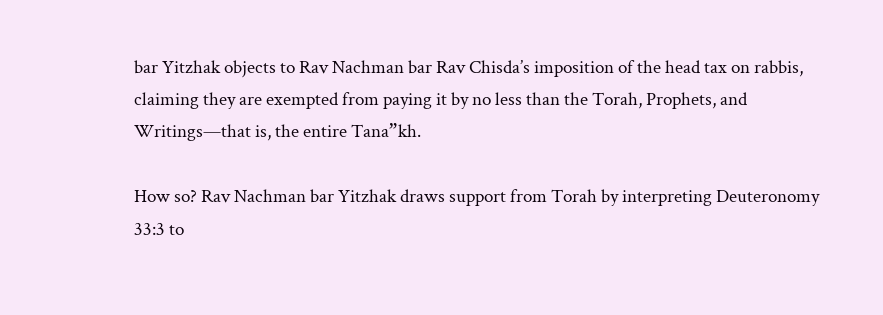bar Yitzhak objects to Rav Nachman bar Rav Chisda’s imposition of the head tax on rabbis, claiming they are exempted from paying it by no less than the Torah, Prophets, and Writings—that is, the entire Tana”kh.

How so? Rav Nachman bar Yitzhak draws support from Torah by interpreting Deuteronomy 33:3 to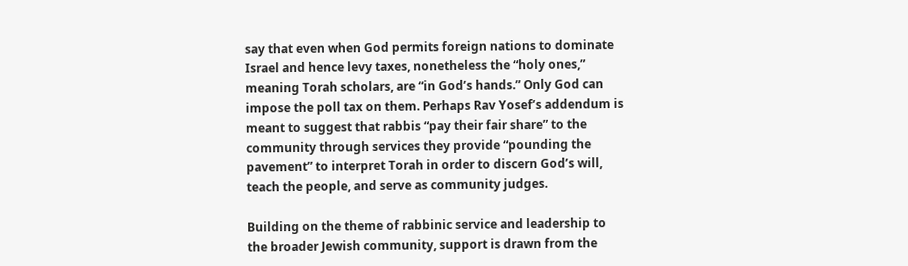say that even when God permits foreign nations to dominate Israel and hence levy taxes, nonetheless the “holy ones,” meaning Torah scholars, are “in God’s hands.” Only God can impose the poll tax on them. Perhaps Rav Yosef’s addendum is meant to suggest that rabbis “pay their fair share” to the community through services they provide “pounding the pavement” to interpret Torah in order to discern God’s will, teach the people, and serve as community judges.

Building on the theme of rabbinic service and leadership to the broader Jewish community, support is drawn from the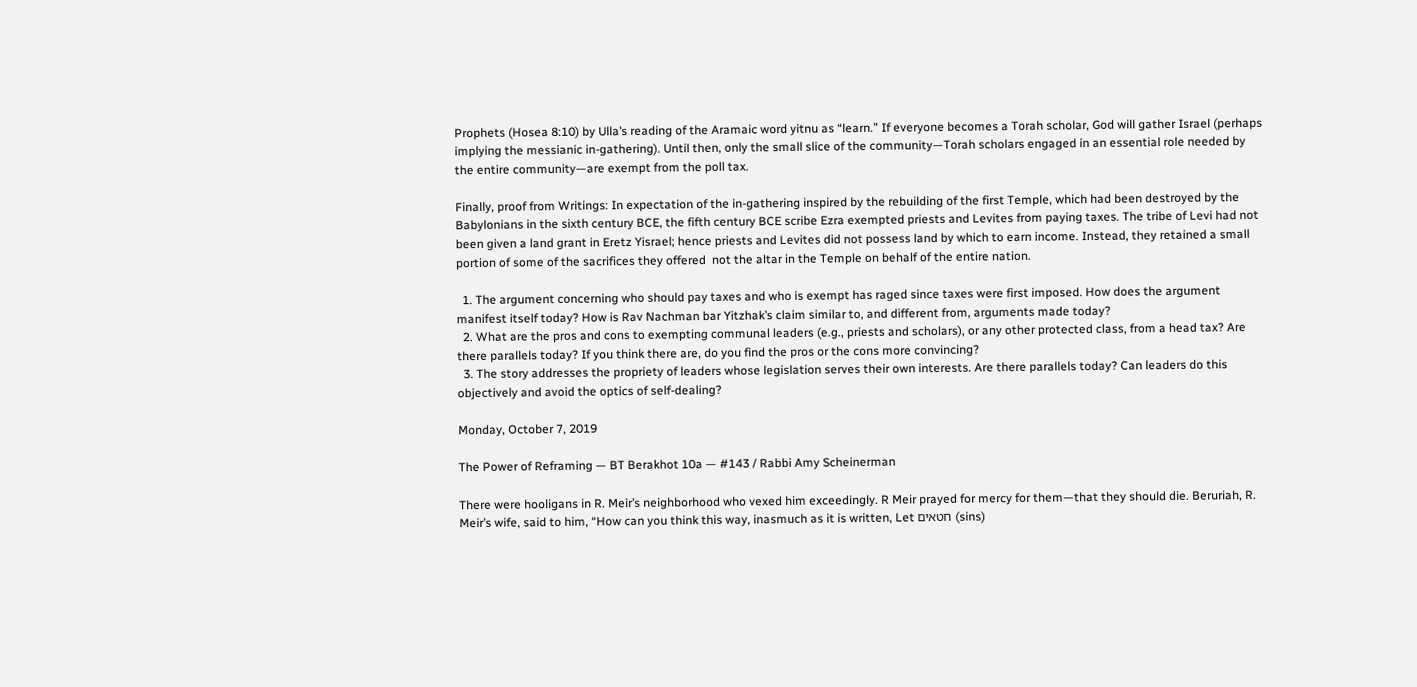Prophets (Hosea 8:10) by Ulla’s reading of the Aramaic word yitnu as “learn.” If everyone becomes a Torah scholar, God will gather Israel (perhaps implying the messianic in-gathering). Until then, only the small slice of the community—Torah scholars engaged in an essential role needed by the entire community—are exempt from the poll tax.

Finally, proof from Writings: In expectation of the in-gathering inspired by the rebuilding of the first Temple, which had been destroyed by the Babylonians in the sixth century BCE, the fifth century BCE scribe Ezra exempted priests and Levites from paying taxes. The tribe of Levi had not been given a land grant in Eretz Yisrael; hence priests and Levites did not possess land by which to earn income. Instead, they retained a small portion of some of the sacrifices they offered  not the altar in the Temple on behalf of the entire nation.

  1. The argument concerning who should pay taxes and who is exempt has raged since taxes were first imposed. How does the argument manifest itself today? How is Rav Nachman bar Yitzhak’s claim similar to, and different from, arguments made today?
  2. What are the pros and cons to exempting communal leaders (e.g., priests and scholars), or any other protected class, from a head tax? Are there parallels today? If you think there are, do you find the pros or the cons more convincing?
  3. The story addresses the propriety of leaders whose legislation serves their own interests. Are there parallels today? Can leaders do this objectively and avoid the optics of self-dealing?

Monday, October 7, 2019

The Power of Reframing — BT Berakhot 10a — #143 / Rabbi Amy Scheinerman

There were hooligans in R. Meir’s neighborhood who vexed him exceedingly. R Meir prayed for mercy for them—that they should die. Beruriah, R. Meir’s wife, said to him, “How can you think this way, inasmuch as it is written, Let חטאים (sins)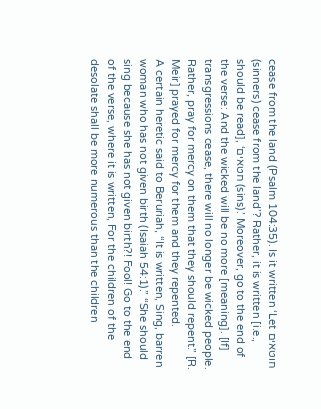cease from the land (Psalm 104:35). Is it written ‘Let חוטאים (sinners) cease from the land’? Rather, it is written [i.e., should be read], ‘חטאים (sins).’ Moreover, go to the end of the verse: And the wicked will be no more [meaning]. [If] transgressions cease, there will no longer be wicked people. Rather, pray for mercy on them that they should repent.” [R. Meir] prayed for mercy for them and they repented.
A certain heretic said to Beruriah, “It is written, Sing, barren woman who has not given birth (Isaiah 54:1).” “She should sing because she has not given birth?! Fool! Go to the end of the verse, where it is written, For the children of the desolate shall be more numerous than the children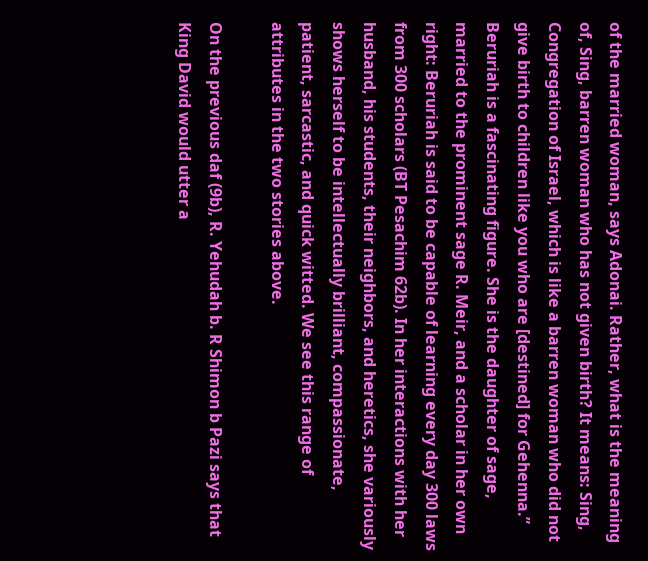of the married woman, says Adonai. Rather, what is the meaning of, Sing, barren woman who has not given birth? It means: Sing, Congregation of Israel, which is like a barren woman who did not give birth to children like you who are [destined] for Gehenna.”
Beruriah is a fascinating figure. She is the daughter of sage, married to the prominent sage R. Meir, and a scholar in her own right: Beruriah is said to be capable of learning every day 300 laws from 300 scholars (BT Pesachim 62b). In her interactions with her husband, his students, their neighbors, and heretics, she variously shows herself to be intellectually brilliant, compassionate, patient, sarcastic, and quick witted. We see this range of attributes in the two stories above.

On the previous daf (9b), R. Yehudah b. R Shimon b Pazi says that King David would utter a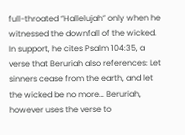full-throated “Hallelujah” only when he witnessed the downfall of the wicked. In support, he cites Psalm 104:35, a verse that Beruriah also references: Let sinners cease from the earth, and let the wicked be no more… Beruriah, however uses the verse to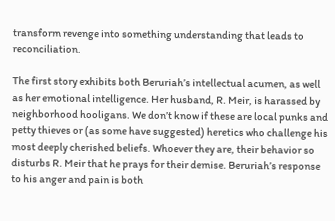transform revenge into something understanding that leads to reconciliation.

The first story exhibits both Beruriah’s intellectual acumen, as well as her emotional intelligence. Her husband, R. Meir, is harassed by neighborhood hooligans. We don’t know if these are local punks and petty thieves or (as some have suggested) heretics who challenge his most deeply cherished beliefs. Whoever they are, their behavior so disturbs R. Meir that he prays for their demise. Beruriah’s response to his anger and pain is both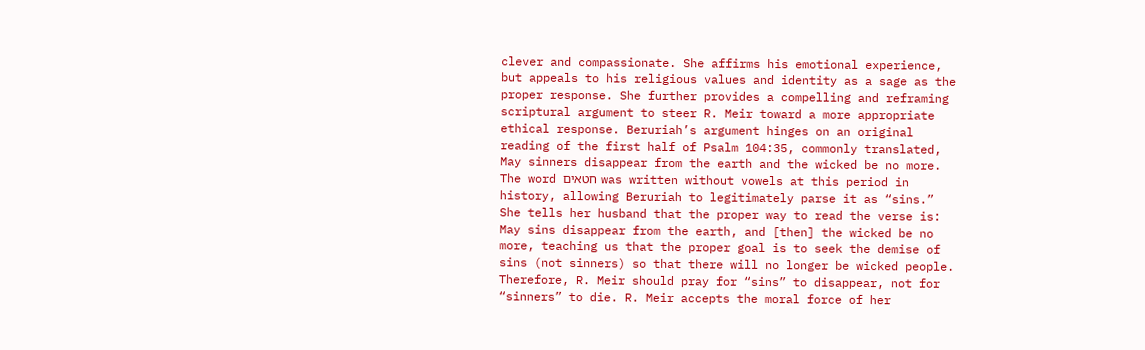clever and compassionate. She affirms his emotional experience, but appeals to his religious values and identity as a sage as the proper response. She further provides a compelling and reframing scriptural argument to steer R. Meir toward a more appropriate ethical response. Beruriah’s argument hinges on an original reading of the first half of Psalm 104:35, commonly translated, May sinners disappear from the earth and the wicked be no more. The word חטאים was written without vowels at this period in history, allowing Beruriah to legitimately parse it as “sins.” She tells her husband that the proper way to read the verse is: May sins disappear from the earth, and [then] the wicked be no more, teaching us that the proper goal is to seek the demise of sins (not sinners) so that there will no longer be wicked people. Therefore, R. Meir should pray for “sins” to disappear, not for “sinners” to die. R. Meir accepts the moral force of her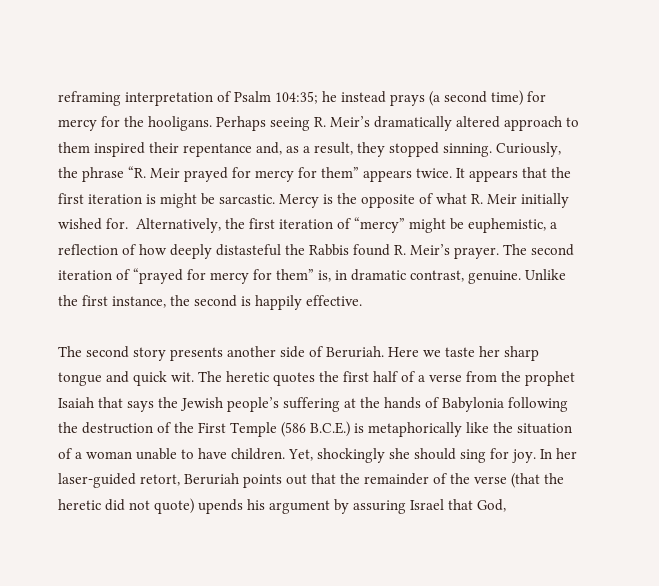reframing interpretation of Psalm 104:35; he instead prays (a second time) for mercy for the hooligans. Perhaps seeing R. Meir’s dramatically altered approach to them inspired their repentance and, as a result, they stopped sinning. Curiously, the phrase “R. Meir prayed for mercy for them” appears twice. It appears that the first iteration is might be sarcastic. Mercy is the opposite of what R. Meir initially wished for.  Alternatively, the first iteration of “mercy” might be euphemistic, a reflection of how deeply distasteful the Rabbis found R. Meir’s prayer. The second iteration of “prayed for mercy for them” is, in dramatic contrast, genuine. Unlike the first instance, the second is happily effective.

The second story presents another side of Beruriah. Here we taste her sharp tongue and quick wit. The heretic quotes the first half of a verse from the prophet Isaiah that says the Jewish people’s suffering at the hands of Babylonia following the destruction of the First Temple (586 B.C.E.) is metaphorically like the situation of a woman unable to have children. Yet, shockingly she should sing for joy. In her laser-guided retort, Beruriah points out that the remainder of the verse (that the heretic did not quote) upends his argument by assuring Israel that God,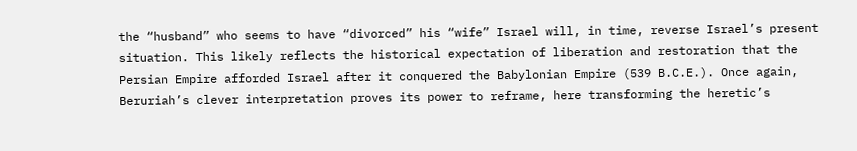the “husband” who seems to have “divorced” his “wife” Israel will, in time, reverse Israel’s present situation. This likely reflects the historical expectation of liberation and restoration that the Persian Empire afforded Israel after it conquered the Babylonian Empire (539 B.C.E.). Once again, Beruriah’s clever interpretation proves its power to reframe, here transforming the heretic’s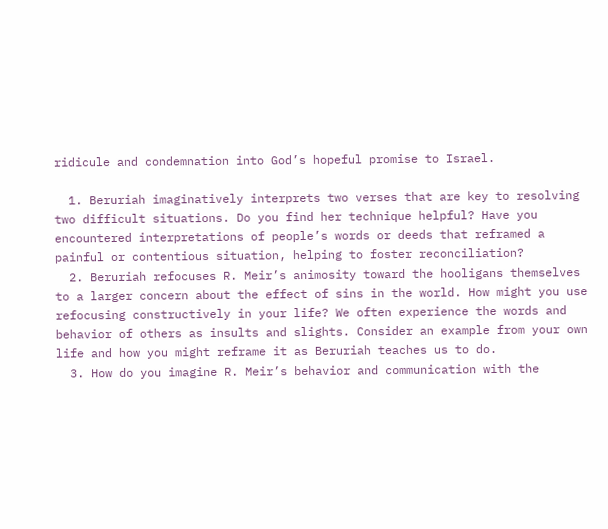ridicule and condemnation into God’s hopeful promise to Israel.

  1. Beruriah imaginatively interprets two verses that are key to resolving two difficult situations. Do you find her technique helpful? Have you encountered interpretations of people’s words or deeds that reframed a painful or contentious situation, helping to foster reconciliation?
  2. Beruriah refocuses R. Meir’s animosity toward the hooligans themselves to a larger concern about the effect of sins in the world. How might you use refocusing constructively in your life? We often experience the words and behavior of others as insults and slights. Consider an example from your own life and how you might reframe it as Beruriah teaches us to do.
  3. How do you imagine R. Meir’s behavior and communication with the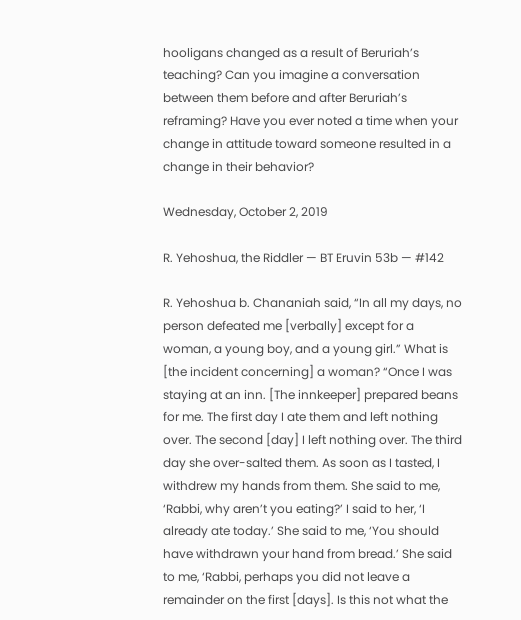hooligans changed as a result of Beruriah’s teaching? Can you imagine a conversation between them before and after Beruriah’s reframing? Have you ever noted a time when your change in attitude toward someone resulted in a change in their behavior?

Wednesday, October 2, 2019

R. Yehoshua, the Riddler — BT Eruvin 53b — #142

R. Yehoshua b. Chananiah said, “In all my days, no person defeated me [verbally] except for a woman, a young boy, and a young girl.” What is [the incident concerning] a woman? “Once I was staying at an inn. [The innkeeper] prepared beans for me. The first day I ate them and left nothing over. The second [day] I left nothing over. The third day she over-salted them. As soon as I tasted, I withdrew my hands from them. She said to me, ‘Rabbi, why aren’t you eating?’ I said to her, ‘I already ate today.’ She said to me, ‘You should have withdrawn your hand from bread.’ She said to me, ‘Rabbi, perhaps you did not leave a remainder on the first [days]. Is this not what the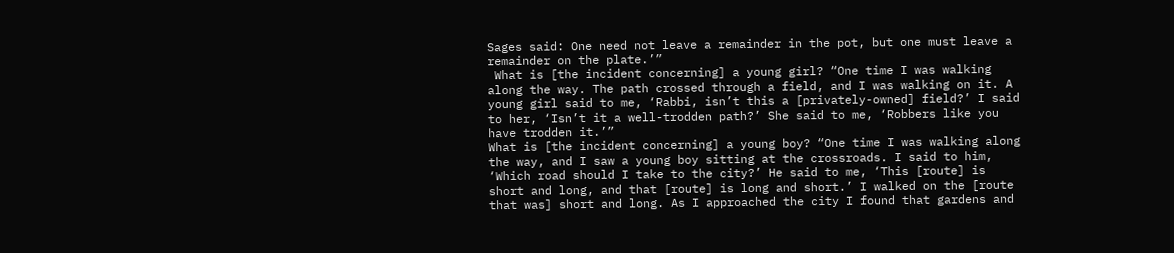Sages said: One need not leave a remainder in the pot, but one must leave a remainder on the plate.’”
 What is [the incident concerning] a young girl? “One time I was walking along the way. The path crossed through a field, and I was walking on it. A young girl said to me, ‘Rabbi, isn’t this a [privately-owned] field?’ I said to her, ‘Isn’t it a well-trodden path?’ She said to me, ‘Robbers like you have trodden it.’”
What is [the incident concerning] a young boy? “One time I was walking along the way, and I saw a young boy sitting at the crossroads. I said to him, ‘Which road should I take to the city?’ He said to me, ‘This [route] is short and long, and that [route] is long and short.’ I walked on the [route that was] short and long. As I approached the city I found that gardens and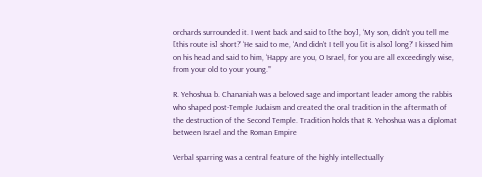orchards surrounded it. I went back and said to [the boy], ‘My son, didn’t you tell me [this route is] short?’ ‘He said to me, ‘And didn’t I tell you [it is also] long?’ I kissed him on his head and said to him, ‘Happy are you, O Israel, for you are all exceedingly wise, from your old to your young.’”

R. Yehoshua b. Chananiah was a beloved sage and important leader among the rabbis who shaped post-Temple Judaism and created the oral tradition in the aftermath of the destruction of the Second Temple. Tradition holds that R. Yehoshua was a diplomat between Israel and the Roman Empire

Verbal sparring was a central feature of the highly intellectually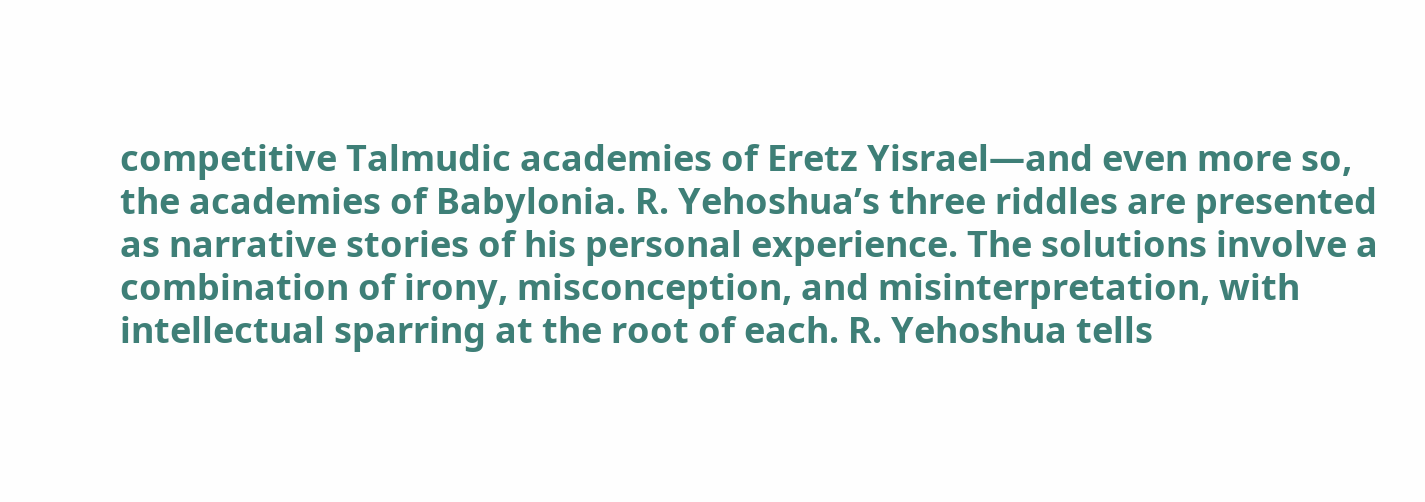competitive Talmudic academies of Eretz Yisrael—and even more so, the academies of Babylonia. R. Yehoshua’s three riddles are presented as narrative stories of his personal experience. The solutions involve a combination of irony, misconception, and misinterpretation, with intellectual sparring at the root of each. R. Yehoshua tells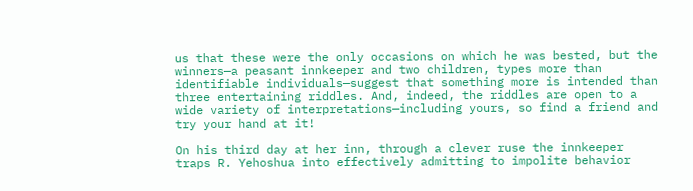us that these were the only occasions on which he was bested, but the winners—a peasant innkeeper and two children, types more than identifiable individuals—suggest that something more is intended than three entertaining riddles. And, indeed, the riddles are open to a wide variety of interpretations—including yours, so find a friend and try your hand at it!

On his third day at her inn, through a clever ruse the innkeeper traps R. Yehoshua into effectively admitting to impolite behavior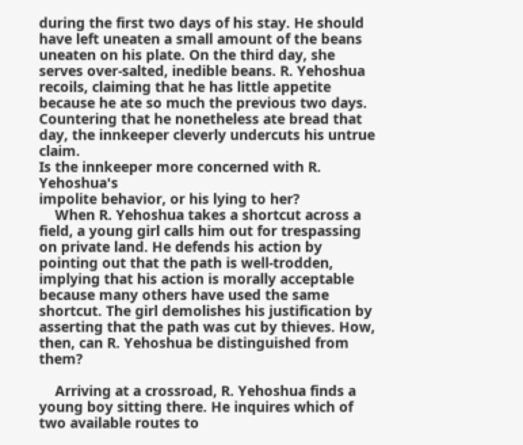during the first two days of his stay. He should have left uneaten a small amount of the beans uneaten on his plate. On the third day, she serves over-salted, inedible beans. R. Yehoshua recoils, claiming that he has little appetite because he ate so much the previous two days. Countering that he nonetheless ate bread that day, the innkeeper cleverly undercuts his untrue claim.
Is the innkeeper more concerned with R. Yehoshua's
impolite behavior, or his lying to her?
    When R. Yehoshua takes a shortcut across a field, a young girl calls him out for trespassing on private land. He defends his action by pointing out that the path is well-trodden, implying that his action is morally acceptable because many others have used the same shortcut. The girl demolishes his justification by asserting that the path was cut by thieves. How, then, can R. Yehoshua be distinguished from them?

    Arriving at a crossroad, R. Yehoshua finds a young boy sitting there. He inquires which of two available routes to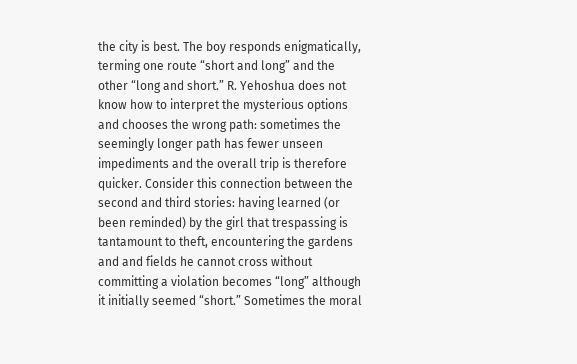the city is best. The boy responds enigmatically, terming one route “short and long” and the other “long and short.” R. Yehoshua does not know how to interpret the mysterious options and chooses the wrong path: sometimes the seemingly longer path has fewer unseen impediments and the overall trip is therefore quicker. Consider this connection between the second and third stories: having learned (or been reminded) by the girl that trespassing is tantamount to theft, encountering the gardens and and fields he cannot cross without committing a violation becomes “long” although it initially seemed “short.” Sometimes the moral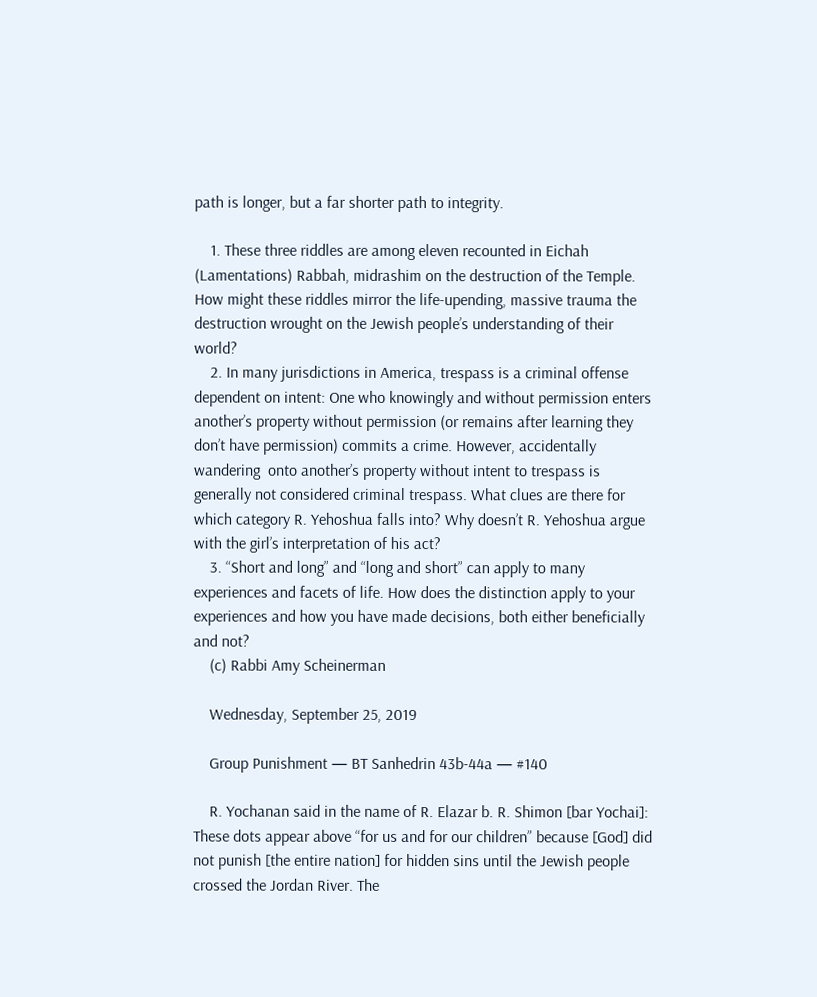path is longer, but a far shorter path to integrity.

    1. These three riddles are among eleven recounted in Eichah (Lamentations) Rabbah, midrashim on the destruction of the Temple. How might these riddles mirror the life-upending, massive trauma the destruction wrought on the Jewish people’s understanding of their world?
    2. In many jurisdictions in America, trespass is a criminal offense dependent on intent: One who knowingly and without permission enters another’s property without permission (or remains after learning they don’t have permission) commits a crime. However, accidentally wandering  onto another’s property without intent to trespass is generally not considered criminal trespass. What clues are there for which category R. Yehoshua falls into? Why doesn’t R. Yehoshua argue with the girl’s interpretation of his act?
    3. “Short and long” and “long and short” can apply to many experiences and facets of life. How does the distinction apply to your experiences and how you have made decisions, both either beneficially and not?
    (c) Rabbi Amy Scheinerman

    Wednesday, September 25, 2019

    Group Punishment — BT Sanhedrin 43b-44a — #140

    R. Yochanan said in the name of R. Elazar b. R. Shimon [bar Yochai]: These dots appear above “for us and for our children” because [God] did not punish [the entire nation] for hidden sins until the Jewish people crossed the Jordan River. The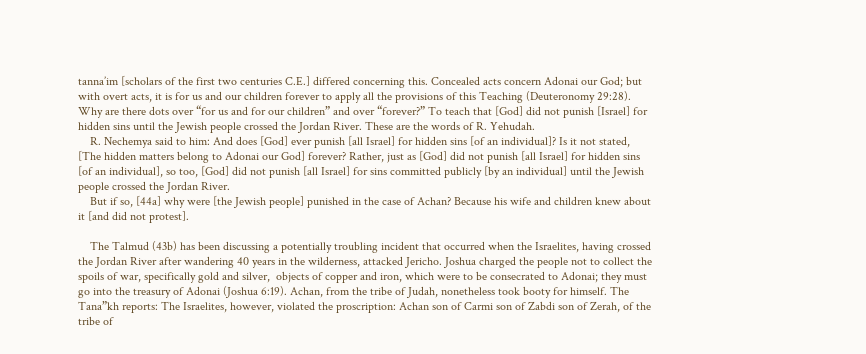tanna’im [scholars of the first two centuries C.E.] differed concerning this. Concealed acts concern Adonai our God; but with overt acts, it is for us and our children forever to apply all the provisions of this Teaching (Deuteronomy 29:28). Why are there dots over “for us and for our children” and over “forever?” To teach that [God] did not punish [Israel] for hidden sins until the Jewish people crossed the Jordan River. These are the words of R. Yehudah.
    R. Nechemya said to him: And does [God] ever punish [all Israel] for hidden sins [of an individual]? Is it not stated, [The hidden matters belong to Adonai our God] forever? Rather, just as [God] did not punish [all Israel] for hidden sins [of an individual], so too, [God] did not punish [all Israel] for sins committed publicly [by an individual] until the Jewish people crossed the Jordan River.
    But if so, [44a] why were [the Jewish people] punished in the case of Achan? Because his wife and children knew about it [and did not protest].

    The Talmud (43b) has been discussing a potentially troubling incident that occurred when the Israelites, having crossed the Jordan River after wandering 40 years in the wilderness, attacked Jericho. Joshua charged the people not to collect the spoils of war, specifically gold and silver,  objects of copper and iron, which were to be consecrated to Adonai; they must go into the treasury of Adonai (Joshua 6:19). Achan, from the tribe of Judah, nonetheless took booty for himself. The Tana”kh reports: The Israelites, however, violated the proscription: Achan son of Carmi son of Zabdi son of Zerah, of the tribe of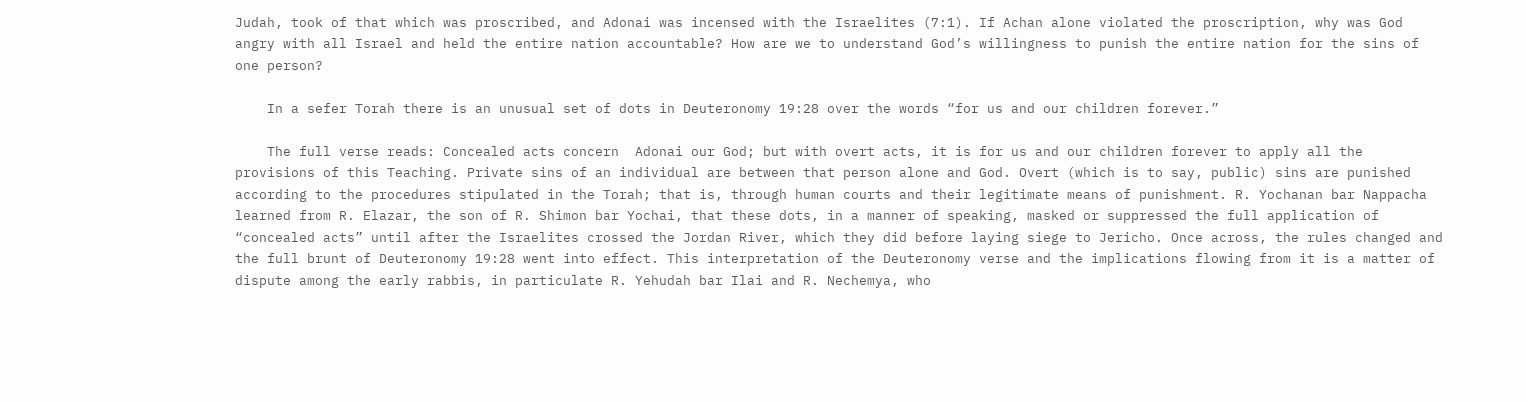Judah, took of that which was proscribed, and Adonai was incensed with the Israelites (7:1). If Achan alone violated the proscription, why was God angry with all Israel and held the entire nation accountable? How are we to understand God’s willingness to punish the entire nation for the sins of one person?

    In a sefer Torah there is an unusual set of dots in Deuteronomy 19:28 over the words “for us and our children forever.”

    The full verse reads: Concealed acts concern  Adonai our God; but with overt acts, it is for us and our children forever to apply all the provisions of this Teaching. Private sins of an individual are between that person alone and God. Overt (which is to say, public) sins are punished according to the procedures stipulated in the Torah; that is, through human courts and their legitimate means of punishment. R. Yochanan bar Nappacha learned from R. Elazar, the son of R. Shimon bar Yochai, that these dots, in a manner of speaking, masked or suppressed the full application of “concealed acts” until after the Israelites crossed the Jordan River, which they did before laying siege to Jericho. Once across, the rules changed and the full brunt of Deuteronomy 19:28 went into effect. This interpretation of the Deuteronomy verse and the implications flowing from it is a matter of dispute among the early rabbis, in particulate R. Yehudah bar Ilai and R. Nechemya, who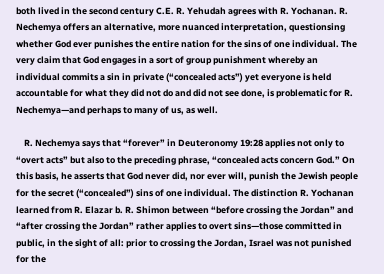both lived in the second century C.E. R. Yehudah agrees with R. Yochanan. R. Nechemya offers an alternative, more nuanced interpretation, questionsing whether God ever punishes the entire nation for the sins of one individual. The very claim that God engages in a sort of group punishment whereby an individual commits a sin in private (“concealed acts”) yet everyone is held accountable for what they did not do and did not see done, is problematic for R. Nechemya—and perhaps to many of us, as well.

    R. Nechemya says that “forever” in Deuteronomy 19:28 applies not only to “overt acts” but also to the preceding phrase, “concealed acts concern God.” On this basis, he asserts that God never did, nor ever will, punish the Jewish people for the secret (“concealed”) sins of one individual. The distinction R. Yochanan learned from R. Elazar b. R. Shimon between “before crossing the Jordan” and “after crossing the Jordan” rather applies to overt sins—those committed in public, in the sight of all: prior to crossing the Jordan, Israel was not punished for the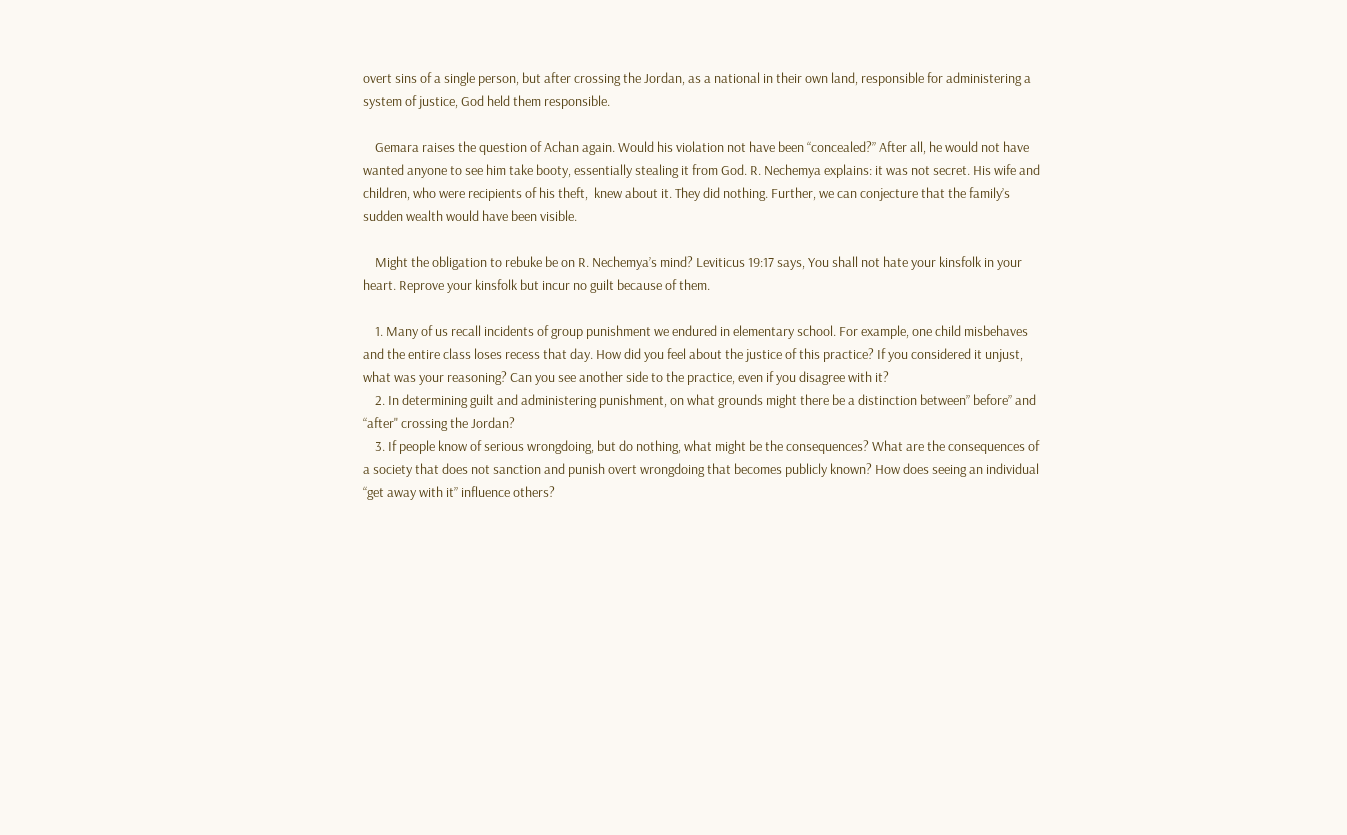overt sins of a single person, but after crossing the Jordan, as a national in their own land, responsible for administering a system of justice, God held them responsible.

    Gemara raises the question of Achan again. Would his violation not have been “concealed?” After all, he would not have wanted anyone to see him take booty, essentially stealing it from God. R. Nechemya explains: it was not secret. His wife and children, who were recipients of his theft,  knew about it. They did nothing. Further, we can conjecture that the family’s sudden wealth would have been visible.

    Might the obligation to rebuke be on R. Nechemya’s mind? Leviticus 19:17 says, You shall not hate your kinsfolk in your heart. Reprove your kinsfolk but incur no guilt because of them.

    1. Many of us recall incidents of group punishment we endured in elementary school. For example, one child misbehaves and the entire class loses recess that day. How did you feel about the justice of this practice? If you considered it unjust, what was your reasoning? Can you see another side to the practice, even if you disagree with it?
    2. In determining guilt and administering punishment, on what grounds might there be a distinction between” before” and “after" crossing the Jordan?
    3. If people know of serious wrongdoing, but do nothing, what might be the consequences? What are the consequences of a society that does not sanction and punish overt wrongdoing that becomes publicly known? How does seeing an individual “get away with it” influence others?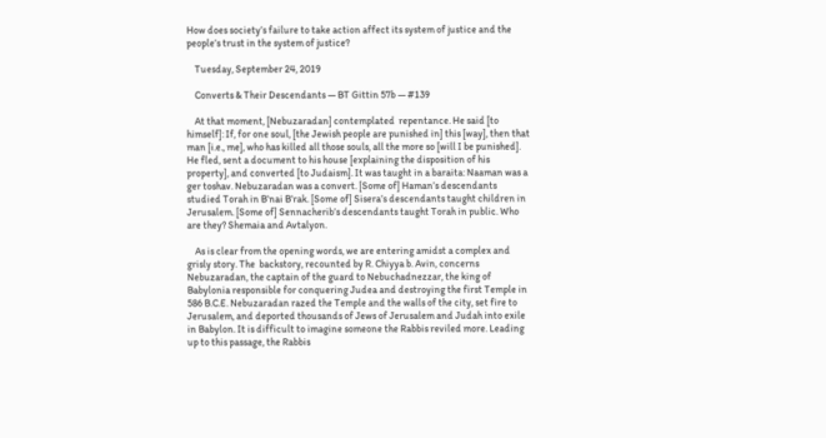How does society’s failure to take action affect its system of justice and the people’s trust in the system of justice?

    Tuesday, September 24, 2019

    Converts & Their Descendants — BT Gittin 57b — #139

    At that moment, [Nebuzaradan] contemplated  repentance. He said [to himself]: If, for one soul, [the Jewish people are punished in] this [way], then that man [i.e., me], who has killed all those souls, all the more so [will I be punished]. He fled, sent a document to his house [explaining the disposition of his property], and converted [to Judaism]. It was taught in a baraita: Naaman was a ger toshav. Nebuzaradan was a convert. [Some of] Haman’s descendants studied Torah in B’nai B’rak. [Some of] Sisera’s descendants taught children in Jerusalem. [Some of] Sennacherib’s descendants taught Torah in public. Who are they? Shemaia and Avtalyon.

    As is clear from the opening words, we are entering amidst a complex and grisly story. The  backstory, recounted by R. Chiyya b. Avin, concerns Nebuzaradan, the captain of the guard to Nebuchadnezzar, the king of Babylonia responsible for conquering Judea and destroying the first Temple in 586 B.C.E. Nebuzaradan razed the Temple and the walls of the city, set fire to Jerusalem, and deported thousands of Jews of Jerusalem and Judah into exile in Babylon. It is difficult to imagine someone the Rabbis reviled more. Leading up to this passage, the Rabbis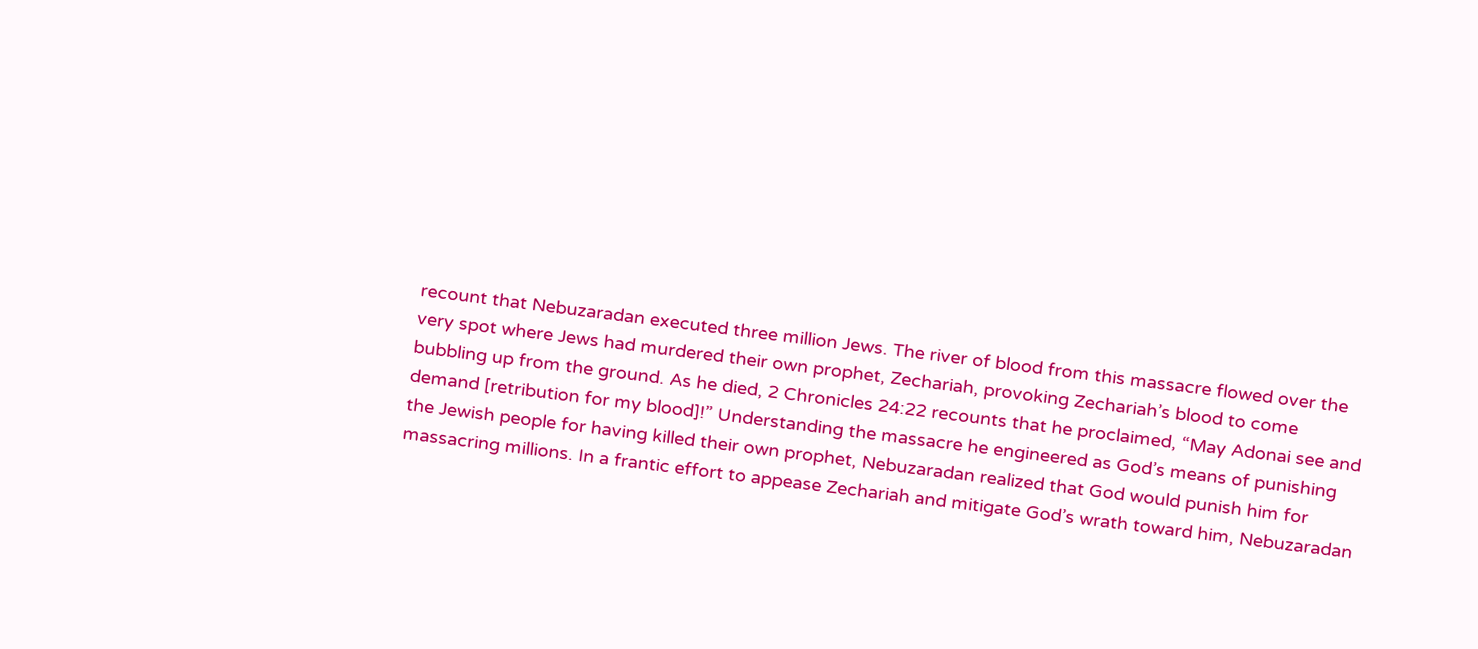recount that Nebuzaradan executed three million Jews. The river of blood from this massacre flowed over the very spot where Jews had murdered their own prophet, Zechariah, provoking Zechariah’s blood to come bubbling up from the ground. As he died, 2 Chronicles 24:22 recounts that he proclaimed, “May Adonai see and demand [retribution for my blood]!” Understanding the massacre he engineered as God’s means of punishing the Jewish people for having killed their own prophet, Nebuzaradan realized that God would punish him for massacring millions. In a frantic effort to appease Zechariah and mitigate God’s wrath toward him, Nebuzaradan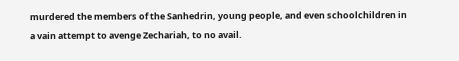murdered the members of the Sanhedrin, young people, and even schoolchildren in a vain attempt to avenge Zechariah, to no avail.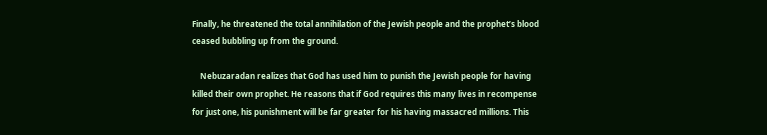Finally, he threatened the total annihilation of the Jewish people and the prophet’s blood ceased bubbling up from the ground.

    Nebuzaradan realizes that God has used him to punish the Jewish people for having killed their own prophet. He reasons that if God requires this many lives in recompense for just one, his punishment will be far greater for his having massacred millions. This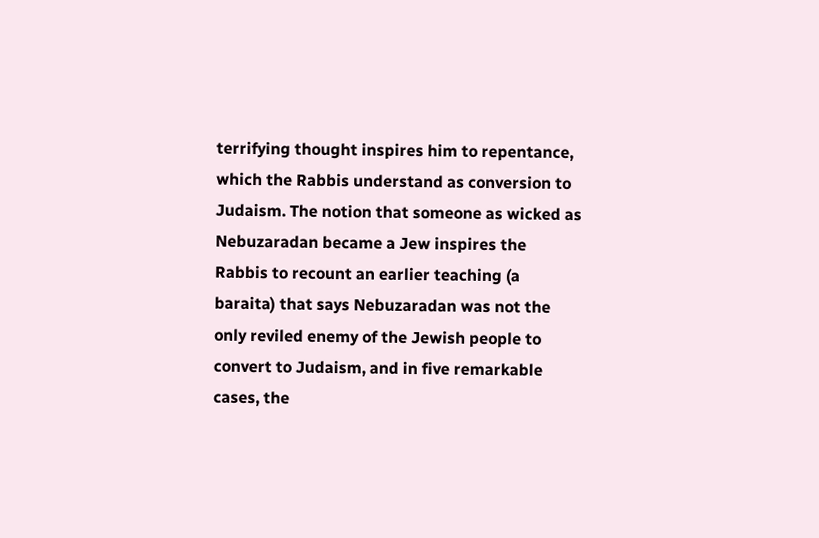terrifying thought inspires him to repentance, which the Rabbis understand as conversion to Judaism. The notion that someone as wicked as Nebuzaradan became a Jew inspires the Rabbis to recount an earlier teaching (a baraita) that says Nebuzaradan was not the only reviled enemy of the Jewish people to convert to Judaism, and in five remarkable cases, the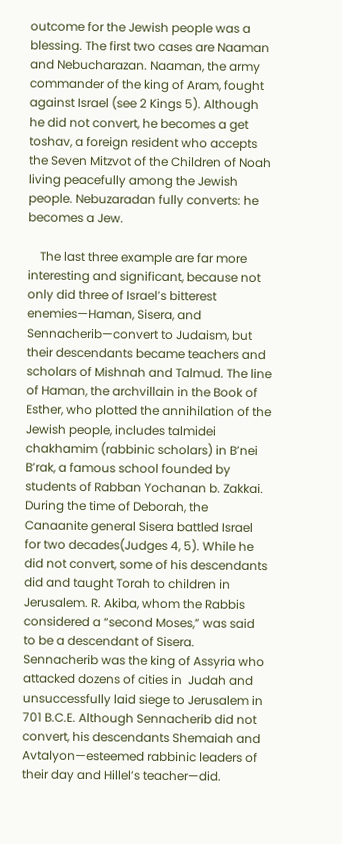outcome for the Jewish people was a blessing. The first two cases are Naaman and Nebucharazan. Naaman, the army commander of the king of Aram, fought against Israel (see 2 Kings 5). Although he did not convert, he becomes a get toshav, a foreign resident who accepts the Seven Mitzvot of the Children of Noah living peacefully among the Jewish people. Nebuzaradan fully converts: he becomes a Jew.

    The last three example are far more interesting and significant, because not only did three of Israel’s bitterest enemies—Haman, Sisera, and Sennacherib—convert to Judaism, but their descendants became teachers and scholars of Mishnah and Talmud. The line of Haman, the archvillain in the Book of Esther, who plotted the annihilation of the Jewish people, includes talmidei chakhamim (rabbinic scholars) in B’nei B’rak, a famous school founded by students of Rabban Yochanan b. Zakkai. During the time of Deborah, the Canaanite general Sisera battled Israel for two decades(Judges 4, 5). While he did not convert, some of his descendants did and taught Torah to children in Jerusalem. R. Akiba, whom the Rabbis considered a “second Moses,” was said to be a descendant of Sisera. Sennacherib was the king of Assyria who attacked dozens of cities in  Judah and unsuccessfully laid siege to Jerusalem in 701 B.C.E. Although Sennacherib did not convert, his descendants Shemaiah and Avtalyon—esteemed rabbinic leaders of their day and Hillel’s teacher—did.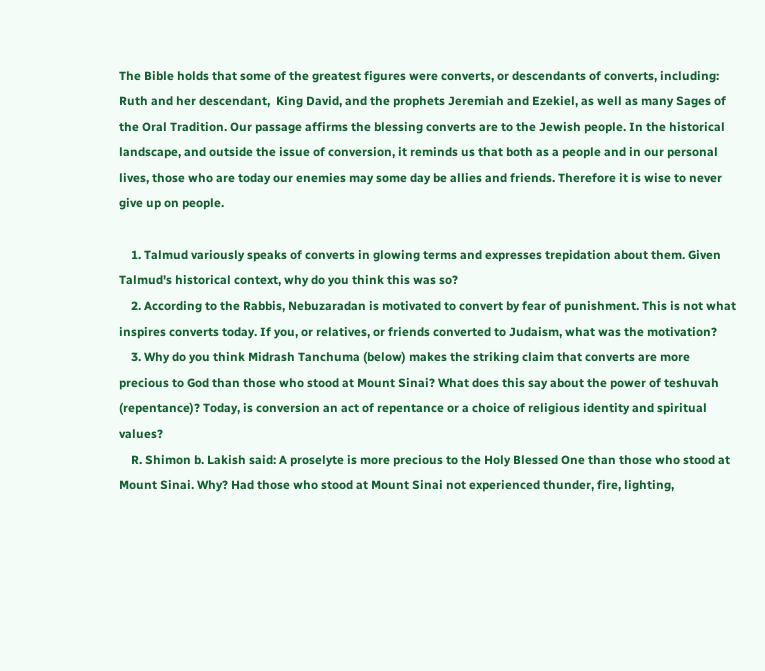The Bible holds that some of the greatest figures were converts, or descendants of converts, including: Ruth and her descendant,  King David, and the prophets Jeremiah and Ezekiel, as well as many Sages of the Oral Tradition. Our passage affirms the blessing converts are to the Jewish people. In the historical landscape, and outside the issue of conversion, it reminds us that both as a people and in our personal lives, those who are today our enemies may some day be allies and friends. Therefore it is wise to never give up on people.

    1. Talmud variously speaks of converts in glowing terms and expresses trepidation about them. Given Talmud's historical context, why do you think this was so?
    2. According to the Rabbis, Nebuzaradan is motivated to convert by fear of punishment. This is not what inspires converts today. If you, or relatives, or friends converted to Judaism, what was the motivation?
    3. Why do you think Midrash Tanchuma (below) makes the striking claim that converts are more precious to God than those who stood at Mount Sinai? What does this say about the power of teshuvah (repentance)? Today, is conversion an act of repentance or a choice of religious identity and spiritual values?
    R. Shimon b. Lakish said: A proselyte is more precious to the Holy Blessed One than those who stood at Mount Sinai. Why? Had those who stood at Mount Sinai not experienced thunder, fire, lighting,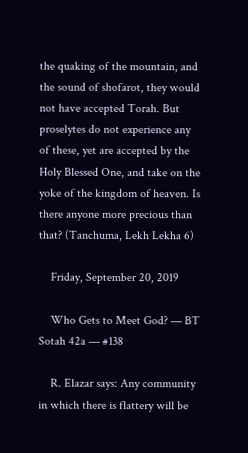the quaking of the mountain, and the sound of shofarot, they would not have accepted Torah. But proselytes do not experience any of these, yet are accepted by the Holy Blessed One, and take on the yoke of the kingdom of heaven. Is there anyone more precious than that? (Tanchuma, Lekh Lekha 6)

    Friday, September 20, 2019

    Who Gets to Meet God? — BT Sotah 42a — #138

    R. Elazar says: Any community in which there is flattery will be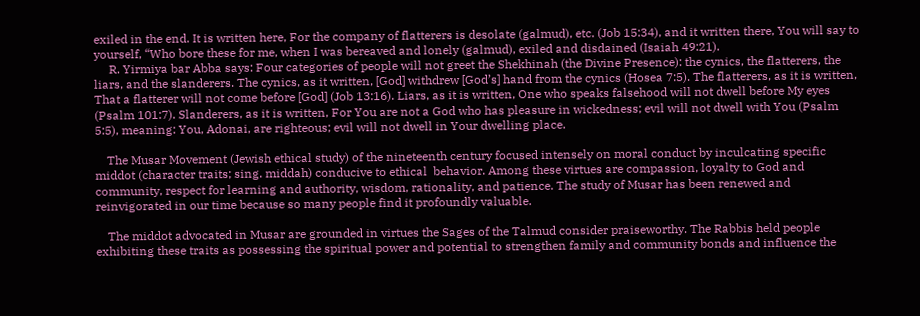exiled in the end. It is written here, For the company of flatterers is desolate (galmud), etc. (Job 15:34), and it written there, You will say to yourself, “Who bore these for me, when I was bereaved and lonely (galmud), exiled and disdained (Isaiah 49:21).
     R. Yirmiya bar Abba says: Four categories of people will not greet the Shekhinah (the Divine Presence): the cynics, the flatterers, the liars, and the slanderers. The cynics, as it written, [God] withdrew [God’s] hand from the cynics (Hosea 7:5). The flatterers, as it is written, That a flatterer will not come before [God] (Job 13:16). Liars, as it is written, One who speaks falsehood will not dwell before My eyes (Psalm 101:7). Slanderers, as it is written, For You are not a God who has pleasure in wickedness; evil will not dwell with You (Psalm 5:5), meaning: You, Adonai, are righteous; evil will not dwell in Your dwelling place.

    The Musar Movement (Jewish ethical study) of the nineteenth century focused intensely on moral conduct by inculcating specific middot (character traits; sing. middah) conducive to ethical  behavior. Among these virtues are compassion, loyalty to God and community, respect for learning and authority, wisdom, rationality, and patience. The study of Musar has been renewed and reinvigorated in our time because so many people find it profoundly valuable.

    The middot advocated in Musar are grounded in virtues the Sages of the Talmud consider praiseworthy. The Rabbis held people exhibiting these traits as possessing the spiritual power and potential to strengthen family and community bonds and influence the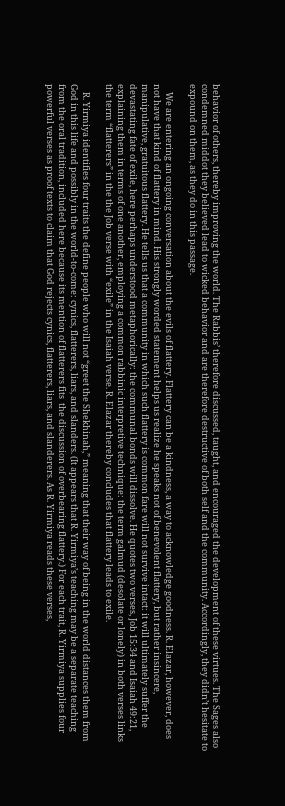behavior of others, thereby improving the world. The Rabbis’ therefore discussed, taught, and encouraged the development of these virtues. The Sages also condemned middot they believed lead to wicked behavior and are therefore destructive of both self and the community. Accordingly, they didn’t hesitate to expound on them, as they do in this passage.

    We are entering an ongoing conversation about the evils of flattery. Flattery can be a kindness, a way to acknowledge goodness. R. Elazar, however, does not have that kind of flattery in mind. His strongly worded statement helps us realize he speaks not of benevolent flattery, but rather insincere, manipulative, gratuitous flattery. He tells us that a community in which such flattery is common fare will not survive intact: it will ultimately suffer the devastating fate of exile, here perhaps understood metaphorically: the communal bonds will dissolve. He quotes two verses, Job 15:34 and Isaiah 49:21, explaining them in terms of one another, employing a common rabbinic interpretive technique: the term galmud (desolate or lonely) in both verses links the term “flatterers” in the the Job verse with “exile” in the Isaiah verse. R. Elazar thereby concludes that flattery leads to exile.

    R. Yirmiya identifies four traits the define people who will not “greet the Shekhinah,” meaning that their way of being in the world distances them from God in this life and possibly in the world-to-come: cynics, flatterers, liars, and slanders. (It appears that R. Yirmiya’s teaching may be a separate teaching from the oral tradition, included here because its mention of flatterers fits  the discussion of overbearing flattery.) For each trait, R. Yirmiya supplies four powerful verses as proof texts to claim that God rejects cynics, flatterers, liars, and slanderers. As R. Yirmiya reads these verses,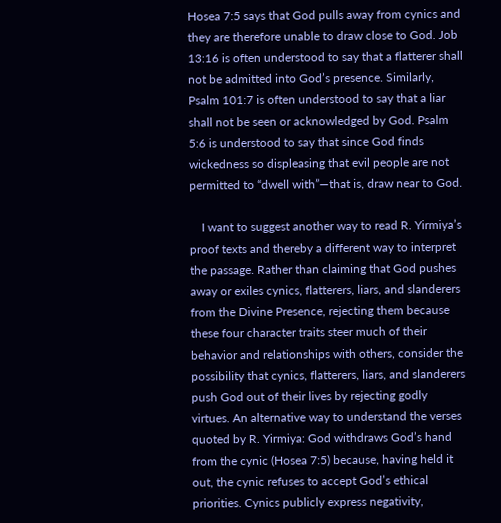Hosea 7:5 says that God pulls away from cynics and they are therefore unable to draw close to God. Job 13:16 is often understood to say that a flatterer shall not be admitted into God’s presence. Similarly, Psalm 101:7 is often understood to say that a liar shall not be seen or acknowledged by God. Psalm 5:6 is understood to say that since God finds wickedness so displeasing that evil people are not permitted to “dwell with”—that is, draw near to God.

    I want to suggest another way to read R. Yirmiya’s proof texts and thereby a different way to interpret the passage. Rather than claiming that God pushes away or exiles cynics, flatterers, liars, and slanderers from the Divine Presence, rejecting them because these four character traits steer much of their behavior and relationships with others, consider the possibility that cynics, flatterers, liars, and slanderers push God out of their lives by rejecting godly virtues. An alternative way to understand the verses quoted by R. Yirmiya: God withdraws God’s hand from the cynic (Hosea 7:5) because, having held it out, the cynic refuses to accept God’s ethical priorities. Cynics publicly express negativity,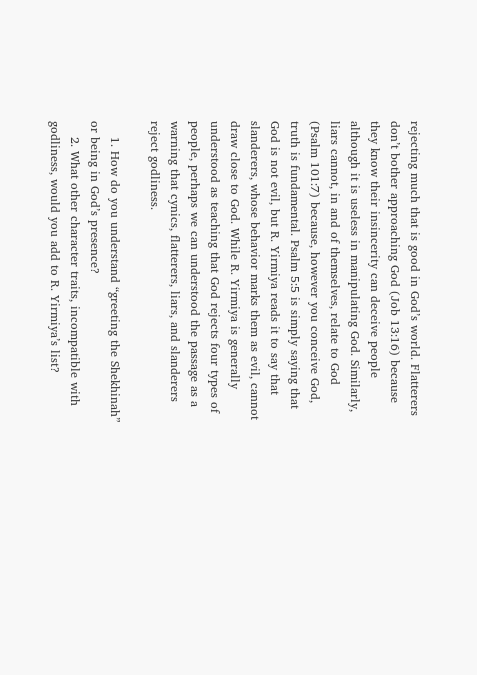rejecting much that is good in God’s world. Flatterers don’t bother approaching God (Job 13:16) because they know their insincerity can deceive people although it is useless in manipulating God. Similarly, liars cannot, in and of themselves, relate to God (Psalm 101:7) because, however you conceive God, truth is fundamental. Psalm 5:5 is simply saying that God is not evil, but R. Yirmiya reads it to say that slanderers, whose behavior marks them as evil, cannot draw close to God. While R. Yirmiya is generally understood as teaching that God rejects four types of people, perhaps we can understood the passage as a warning that cynics, flatterers, liars, and slanderers reject godliness.

    1. How do you understand “greeting the Shekhinah” or being in God’s presence?
    2. What other character traits, incompatible with godliness, would you add to R. Yirmiya’s list?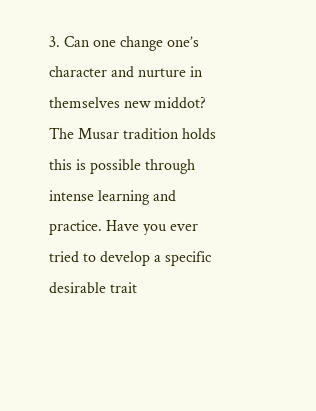3. Can one change one’s character and nurture in themselves new middot? The Musar tradition holds this is possible through intense learning and practice. Have you ever tried to develop a specific desirable trait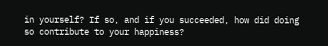in yourself? If so, and if you succeeded, how did doing so contribute to your happiness?